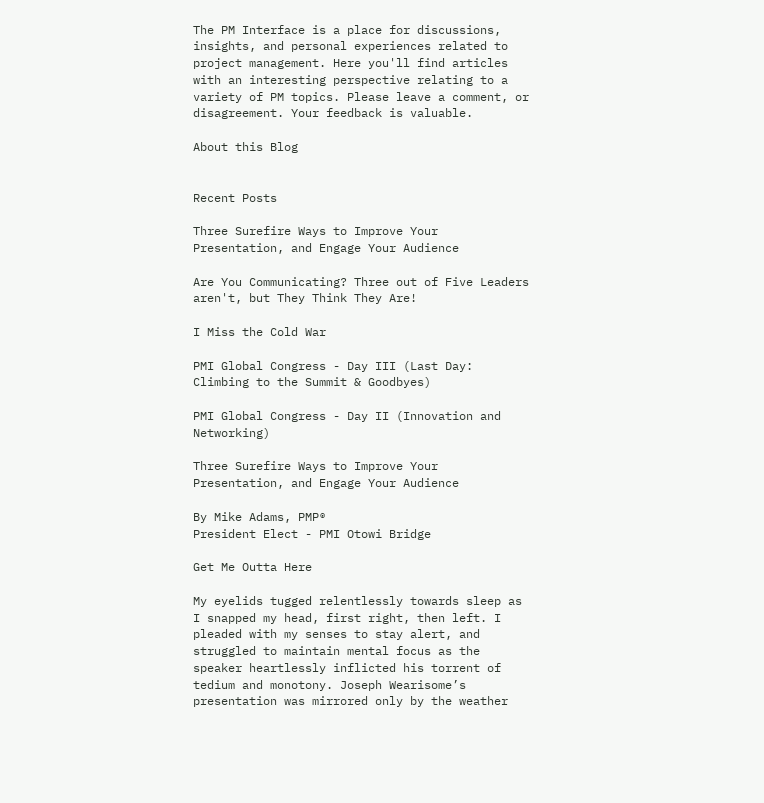The PM Interface is a place for discussions, insights, and personal experiences related to project management. Here you'll find articles with an interesting perspective relating to a variety of PM topics. Please leave a comment, or disagreement. Your feedback is valuable.

About this Blog


Recent Posts

Three Surefire Ways to Improve Your Presentation, and Engage Your Audience

Are You Communicating? Three out of Five Leaders aren't, but They Think They Are!

I Miss the Cold War

PMI Global Congress - Day III (Last Day: Climbing to the Summit & Goodbyes)

PMI Global Congress - Day II (Innovation and Networking)

Three Surefire Ways to Improve Your Presentation, and Engage Your Audience

By Mike Adams, PMP®
President Elect - PMI Otowi Bridge

Get Me Outta Here

My eyelids tugged relentlessly towards sleep as I snapped my head, first right, then left. I pleaded with my senses to stay alert, and struggled to maintain mental focus as the speaker heartlessly inflicted his torrent of tedium and monotony. Joseph Wearisome’s presentation was mirrored only by the weather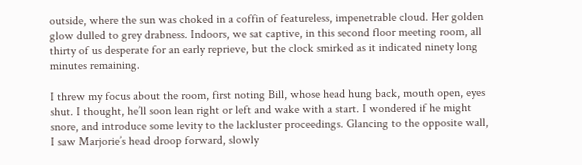outside, where the sun was choked in a coffin of featureless, impenetrable cloud. Her golden glow dulled to grey drabness. Indoors, we sat captive, in this second floor meeting room, all thirty of us desperate for an early reprieve, but the clock smirked as it indicated ninety long minutes remaining.

I threw my focus about the room, first noting Bill, whose head hung back, mouth open, eyes shut. I thought, he’ll soon lean right or left and wake with a start. I wondered if he might snore, and introduce some levity to the lackluster proceedings. Glancing to the opposite wall, I saw Marjorie’s head droop forward, slowly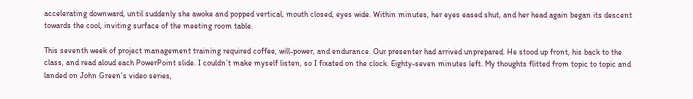accelerating downward, until suddenly she awoke and popped vertical, mouth closed, eyes wide. Within minutes, her eyes eased shut, and her head again began its descent towards the cool, inviting surface of the meeting room table.

This seventh week of project management training required coffee, will-power, and endurance. Our presenter had arrived unprepared. He stood up front, his back to the class, and read aloud each PowerPoint slide. I couldn’t make myself listen, so I fixated on the clock. Eighty-seven minutes left. My thoughts flitted from topic to topic and landed on John Green’s video series,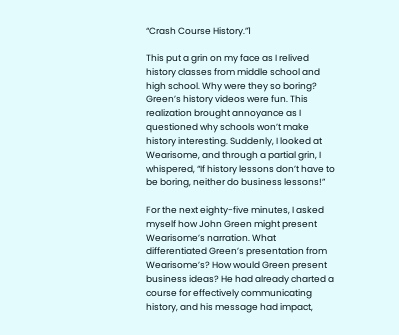“Crash Course History.”1

This put a grin on my face as I relived history classes from middle school and high school. Why were they so boring? Green’s history videos were fun. This realization brought annoyance as I questioned why schools won’t make history interesting. Suddenly, I looked at Wearisome, and through a partial grin, I whispered, “If history lessons don’t have to be boring, neither do business lessons!”

For the next eighty-five minutes, I asked myself how John Green might present Wearisome’s narration. What differentiated Green’s presentation from Wearisome’s? How would Green present business ideas? He had already charted a course for effectively communicating history, and his message had impact,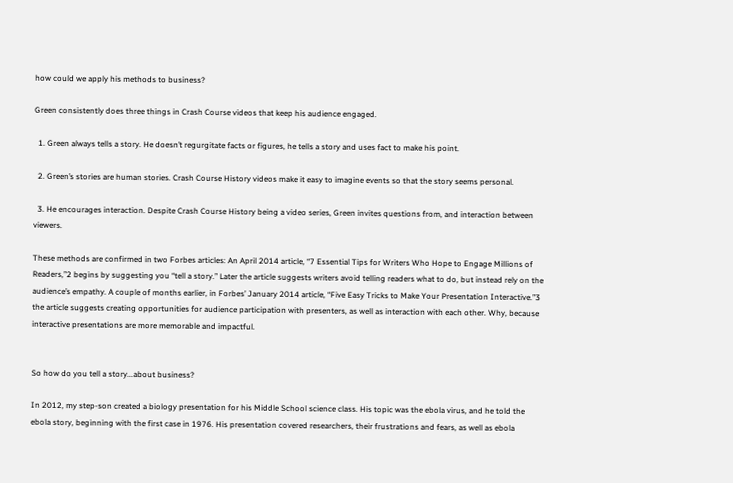how could we apply his methods to business?

Green consistently does three things in Crash Course videos that keep his audience engaged.

  1. Green always tells a story. He doesn’t regurgitate facts or figures, he tells a story and uses fact to make his point.

  2. Green’s stories are human stories. Crash Course History videos make it easy to imagine events so that the story seems personal.

  3. He encourages interaction. Despite Crash Course History being a video series, Green invites questions from, and interaction between viewers.

These methods are confirmed in two Forbes articles: An April 2014 article, “7 Essential Tips for Writers Who Hope to Engage Millions of Readers,”2 begins by suggesting you “tell a story.” Later the article suggests writers avoid telling readers what to do, but instead rely on the audience’s empathy. A couple of months earlier, in Forbes’ January 2014 article, “Five Easy Tricks to Make Your Presentation Interactive.”3 the article suggests creating opportunities for audience participation with presenters, as well as interaction with each other. Why, because interactive presentations are more memorable and impactful.


So how do you tell a story...about business?

In 2012, my step-son created a biology presentation for his Middle School science class. His topic was the ebola virus, and he told the ebola story, beginning with the first case in 1976. His presentation covered researchers, their frustrations and fears, as well as ebola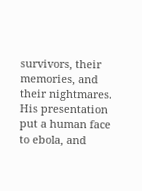survivors, their memories, and their nightmares. His presentation put a human face to ebola, and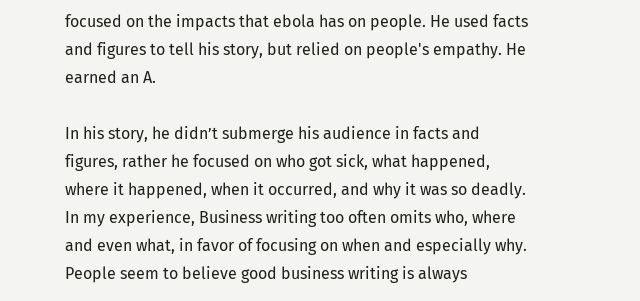focused on the impacts that ebola has on people. He used facts and figures to tell his story, but relied on people's empathy. He earned an A.

In his story, he didn’t submerge his audience in facts and figures, rather he focused on who got sick, what happened, where it happened, when it occurred, and why it was so deadly. In my experience, Business writing too often omits who, where and even what, in favor of focusing on when and especially why. People seem to believe good business writing is always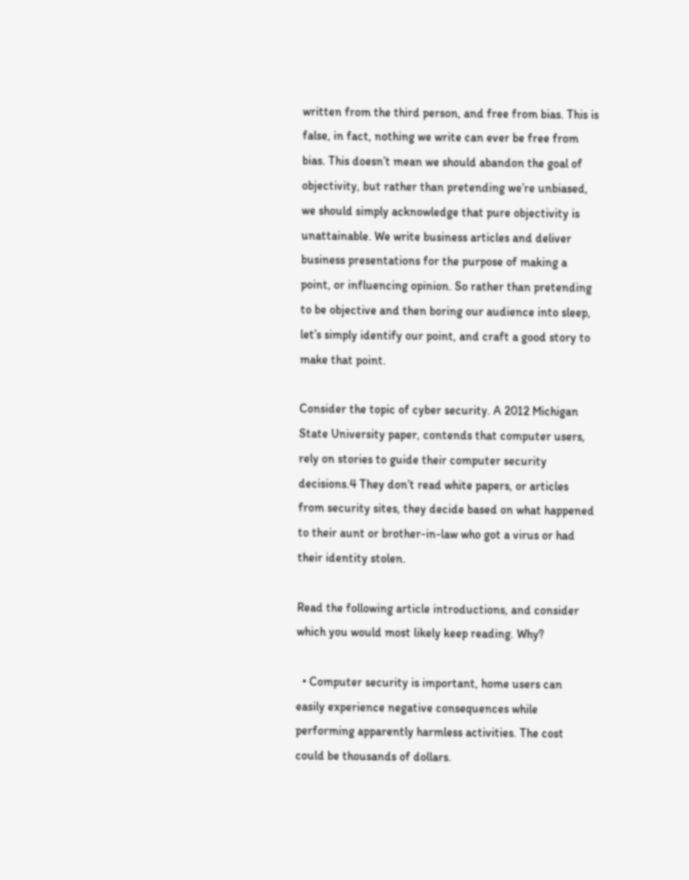written from the third person, and free from bias. This is false, in fact, nothing we write can ever be free from bias. This doesn’t mean we should abandon the goal of objectivity, but rather than pretending we’re unbiased, we should simply acknowledge that pure objectivity is unattainable. We write business articles and deliver business presentations for the purpose of making a point, or influencing opinion. So rather than pretending to be objective and then boring our audience into sleep, let’s simply identify our point, and craft a good story to make that point.

Consider the topic of cyber security. A 2012 Michigan State University paper, contends that computer users, rely on stories to guide their computer security decisions.4 They don’t read white papers, or articles from security sites, they decide based on what happened to their aunt or brother-in-law who got a virus or had their identity stolen.

Read the following article introductions, and consider which you would most likely keep reading. Why?

  • Computer security is important, home users can easily experience negative consequences while performing apparently harmless activities. The cost could be thousands of dollars.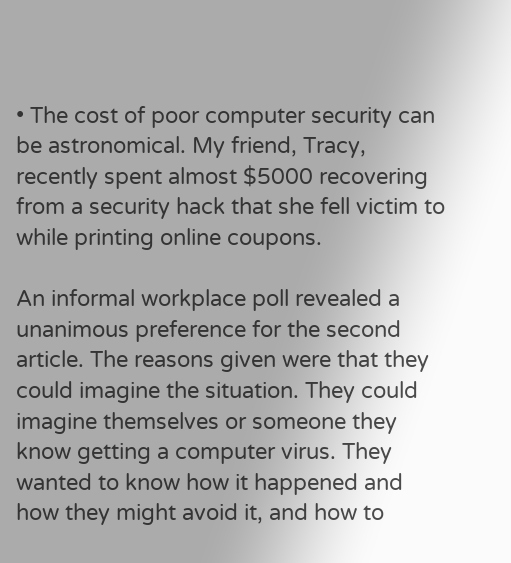• The cost of poor computer security can be astronomical. My friend, Tracy, recently spent almost $5000 recovering from a security hack that she fell victim to while printing online coupons.

An informal workplace poll revealed a unanimous preference for the second article. The reasons given were that they could imagine the situation. They could imagine themselves or someone they know getting a computer virus. They wanted to know how it happened and how they might avoid it, and how to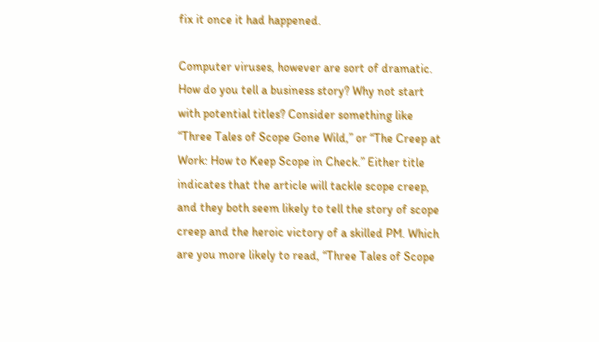fix it once it had happened.

Computer viruses, however are sort of dramatic. How do you tell a business story? Why not start with potential titles? Consider something like “Three Tales of Scope Gone Wild,” or “The Creep at Work: How to Keep Scope in Check.” Either title indicates that the article will tackle scope creep, and they both seem likely to tell the story of scope creep and the heroic victory of a skilled PM. Which are you more likely to read, “Three Tales of Scope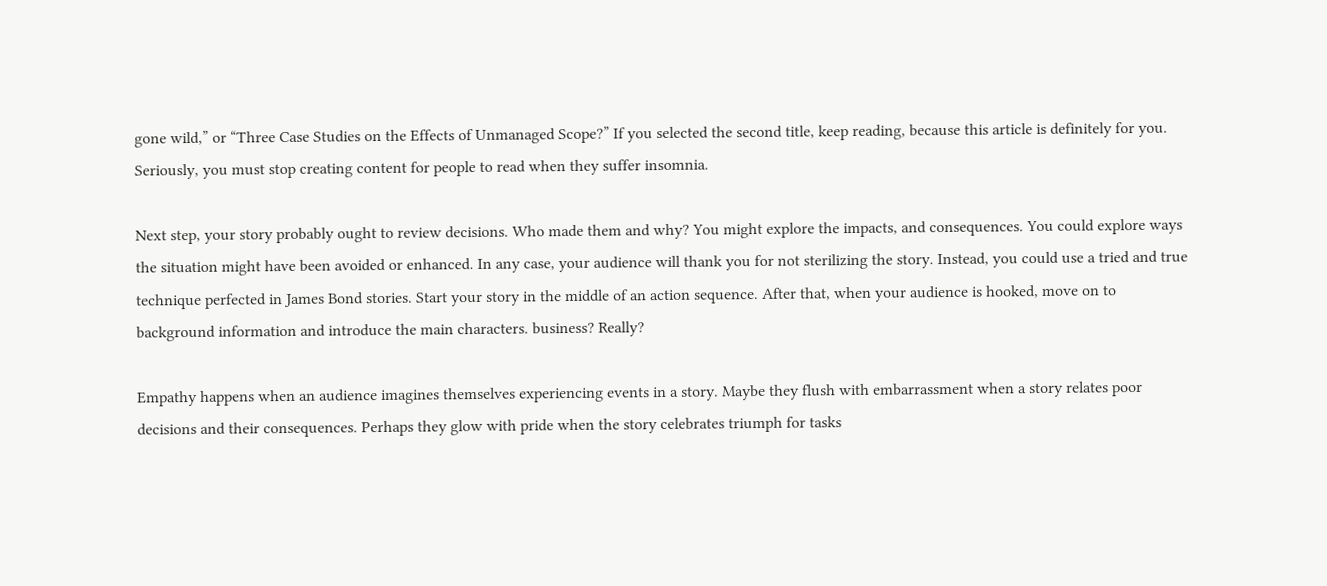gone wild,” or “Three Case Studies on the Effects of Unmanaged Scope?” If you selected the second title, keep reading, because this article is definitely for you. Seriously, you must stop creating content for people to read when they suffer insomnia.

Next step, your story probably ought to review decisions. Who made them and why? You might explore the impacts, and consequences. You could explore ways the situation might have been avoided or enhanced. In any case, your audience will thank you for not sterilizing the story. Instead, you could use a tried and true technique perfected in James Bond stories. Start your story in the middle of an action sequence. After that, when your audience is hooked, move on to background information and introduce the main characters. business? Really?

Empathy happens when an audience imagines themselves experiencing events in a story. Maybe they flush with embarrassment when a story relates poor decisions and their consequences. Perhaps they glow with pride when the story celebrates triumph for tasks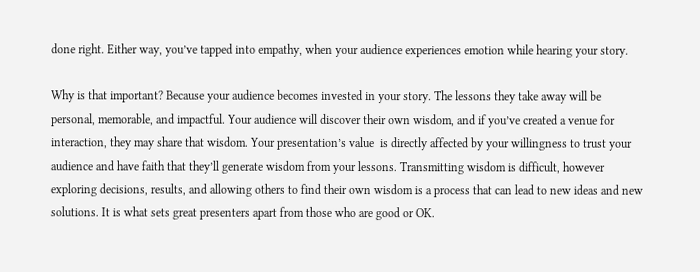done right. Either way, you’ve tapped into empathy, when your audience experiences emotion while hearing your story.

Why is that important? Because your audience becomes invested in your story. The lessons they take away will be personal, memorable, and impactful. Your audience will discover their own wisdom, and if you’ve created a venue for interaction, they may share that wisdom. Your presentation’s value  is directly affected by your willingness to trust your audience and have faith that they’ll generate wisdom from your lessons. Transmitting wisdom is difficult, however exploring decisions, results, and allowing others to find their own wisdom is a process that can lead to new ideas and new solutions. It is what sets great presenters apart from those who are good or OK.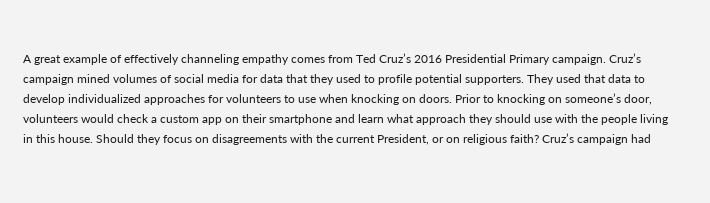A great example of effectively channeling empathy comes from Ted Cruz’s 2016 Presidential Primary campaign. Cruz’s campaign mined volumes of social media for data that they used to profile potential supporters. They used that data to develop individualized approaches for volunteers to use when knocking on doors. Prior to knocking on someone’s door, volunteers would check a custom app on their smartphone and learn what approach they should use with the people living in this house. Should they focus on disagreements with the current President, or on religious faith? Cruz’s campaign had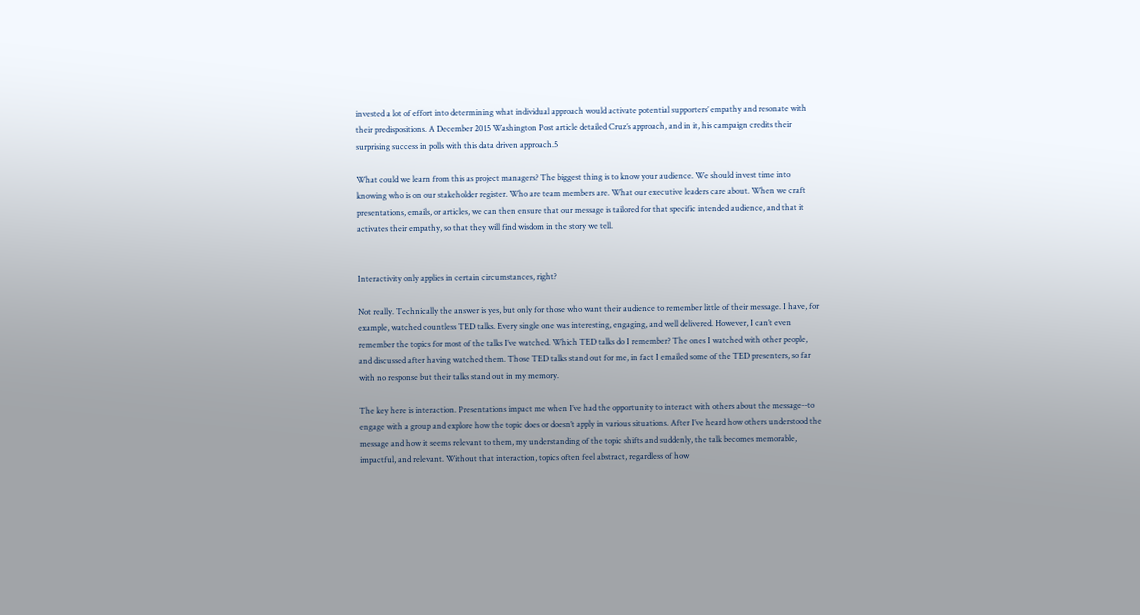invested a lot of effort into determining what individual approach would activate potential supporters’ empathy and resonate with their predispositions. A December 2015 Washington Post article detailed Cruz’s approach, and in it, his campaign credits their surprising success in polls with this data driven approach.5

What could we learn from this as project managers? The biggest thing is to know your audience. We should invest time into knowing who is on our stakeholder register. Who are team members are. What our executive leaders care about. When we craft presentations, emails, or articles, we can then ensure that our message is tailored for that specific intended audience, and that it activates their empathy, so that they will find wisdom in the story we tell.


Interactivity only applies in certain circumstances, right?

Not really. Technically the answer is yes, but only for those who want their audience to remember little of their message. I have, for example, watched countless TED talks. Every single one was interesting, engaging, and well delivered. However, I can’t even remember the topics for most of the talks I’ve watched. Which TED talks do I remember? The ones I watched with other people, and discussed after having watched them. Those TED talks stand out for me, in fact I emailed some of the TED presenters, so far with no response but their talks stand out in my memory.

The key here is interaction. Presentations impact me when I’ve had the opportunity to interact with others about the message--to engage with a group and explore how the topic does or doesn’t apply in various situations. After I’ve heard how others understood the message and how it seems relevant to them, my understanding of the topic shifts and suddenly, the talk becomes memorable, impactful, and relevant. Without that interaction, topics often feel abstract, regardless of how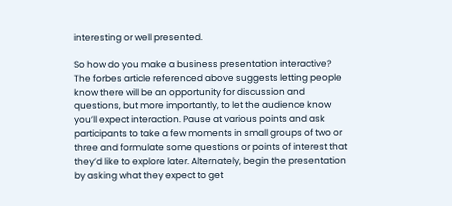interesting or well presented.

So how do you make a business presentation interactive? The forbes article referenced above suggests letting people know there will be an opportunity for discussion and questions, but more importantly, to let the audience know you’ll expect interaction. Pause at various points and ask participants to take a few moments in small groups of two or three and formulate some questions or points of interest that they’d like to explore later. Alternately, begin the presentation by asking what they expect to get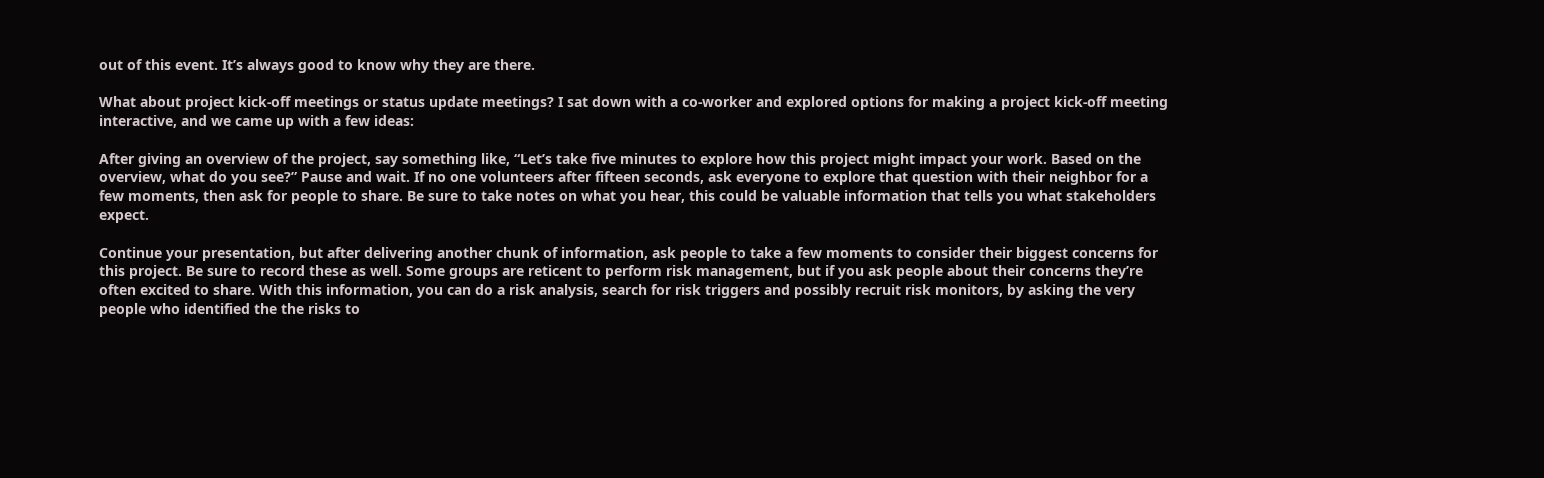out of this event. It’s always good to know why they are there.

What about project kick-off meetings or status update meetings? I sat down with a co-worker and explored options for making a project kick-off meeting interactive, and we came up with a few ideas:

After giving an overview of the project, say something like, “Let’s take five minutes to explore how this project might impact your work. Based on the overview, what do you see?” Pause and wait. If no one volunteers after fifteen seconds, ask everyone to explore that question with their neighbor for a few moments, then ask for people to share. Be sure to take notes on what you hear, this could be valuable information that tells you what stakeholders expect.

Continue your presentation, but after delivering another chunk of information, ask people to take a few moments to consider their biggest concerns for this project. Be sure to record these as well. Some groups are reticent to perform risk management, but if you ask people about their concerns they’re often excited to share. With this information, you can do a risk analysis, search for risk triggers and possibly recruit risk monitors, by asking the very people who identified the the risks to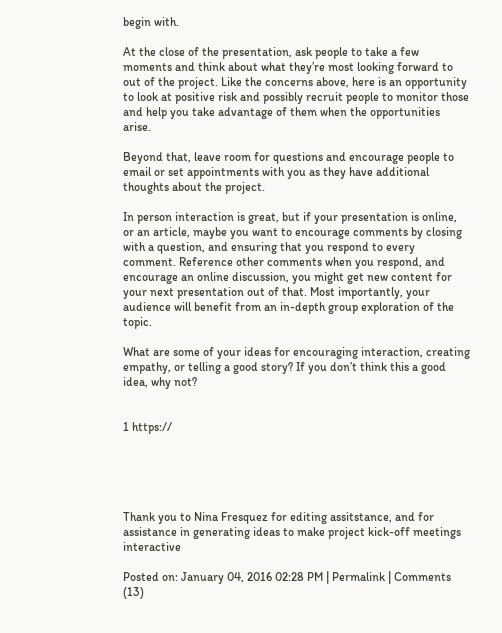begin with.

At the close of the presentation, ask people to take a few moments and think about what they’re most looking forward to out of the project. Like the concerns above, here is an opportunity to look at positive risk and possibly recruit people to monitor those and help you take advantage of them when the opportunities arise.

Beyond that, leave room for questions and encourage people to email or set appointments with you as they have additional thoughts about the project.

In person interaction is great, but if your presentation is online, or an article, maybe you want to encourage comments by closing with a question, and ensuring that you respond to every comment. Reference other comments when you respond, and encourage an online discussion, you might get new content for your next presentation out of that. Most importantly, your audience will benefit from an in-depth group exploration of the topic.

What are some of your ideas for encouraging interaction, creating empathy, or telling a good story? If you don’t think this a good idea, why not?


1 https://





Thank you to Nina Fresquez for editing assitstance, and for assistance in generating ideas to make project kick-off meetings interactive

Posted on: January 04, 2016 02:28 PM | Permalink | Comments (13)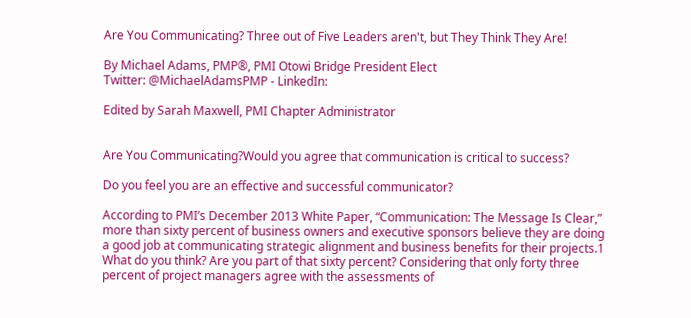Are You Communicating? Three out of Five Leaders aren't, but They Think They Are!

By Michael Adams, PMP®, PMI Otowi Bridge President Elect
Twitter: @MichaelAdamsPMP - LinkedIn:

Edited by Sarah Maxwell, PMI Chapter Administrator


Are You Communicating?Would you agree that communication is critical to success?

Do you feel you are an effective and successful communicator?

According to PMI’s December 2013 White Paper, “Communication: The Message Is Clear,” more than sixty percent of business owners and executive sponsors believe they are doing a good job at communicating strategic alignment and business benefits for their projects.1 What do you think? Are you part of that sixty percent? Considering that only forty three percent of project managers agree with the assessments of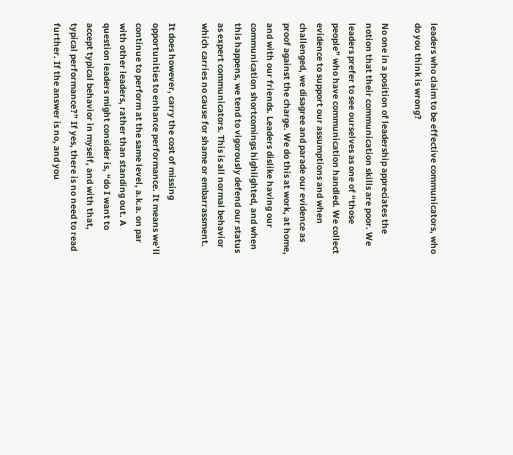leaders who claim to be effective communicators, who do you think is wrong?

No one in a position of leadership appreciates the notion that their communication skills are poor. We leaders prefer to see ourselves as one of “those people” who have communication handled. We collect evidence to support our assumptions and when challenged, we disagree and parade our evidence as proof against the charge. We do this at work, at home, and with our friends. Leaders dislike having our communication shortcomings highlighted, and when this happens, we tend to vigorously defend our status as expert communicators. This is all normal behavior which carries no cause for shame or embarrassment.

It does however, carry the cost of missing opportunities to enhance performance. It means we’ll continue to perform at the same level, a.k.a. on par with other leaders, rather than standing out. A question leaders might consider is, “do I want to accept typical behavior in myself, and with that, typical performance?” If yes, there is no need to read further. If the answer is no, and you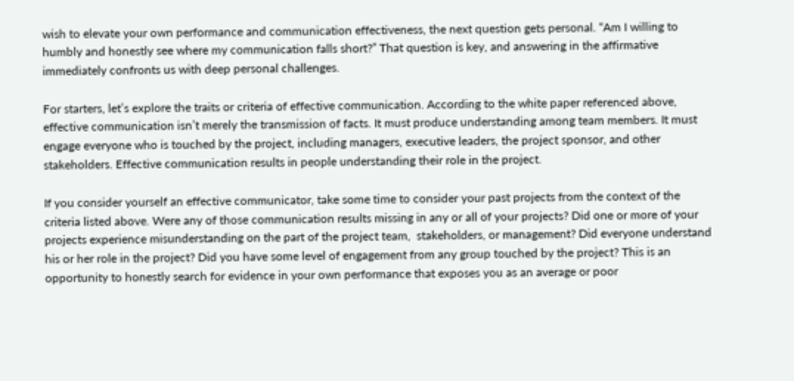wish to elevate your own performance and communication effectiveness, the next question gets personal. “Am I willing to humbly and honestly see where my communication falls short?” That question is key, and answering in the affirmative immediately confronts us with deep personal challenges.

For starters, let’s explore the traits or criteria of effective communication. According to the white paper referenced above, effective communication isn’t merely the transmission of facts. It must produce understanding among team members. It must engage everyone who is touched by the project, including managers, executive leaders, the project sponsor, and other stakeholders. Effective communication results in people understanding their role in the project.

If you consider yourself an effective communicator, take some time to consider your past projects from the context of the criteria listed above. Were any of those communication results missing in any or all of your projects? Did one or more of your projects experience misunderstanding on the part of the project team,  stakeholders, or management? Did everyone understand his or her role in the project? Did you have some level of engagement from any group touched by the project? This is an opportunity to honestly search for evidence in your own performance that exposes you as an average or poor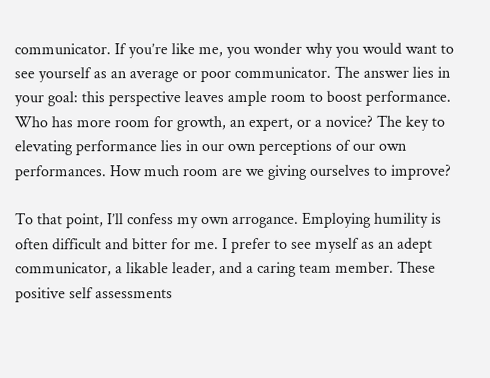communicator. If you’re like me, you wonder why you would want to see yourself as an average or poor communicator. The answer lies in your goal: this perspective leaves ample room to boost performance. Who has more room for growth, an expert, or a novice? The key to elevating performance lies in our own perceptions of our own performances. How much room are we giving ourselves to improve?

To that point, I’ll confess my own arrogance. Employing humility is often difficult and bitter for me. I prefer to see myself as an adept communicator, a likable leader, and a caring team member. These positive self assessments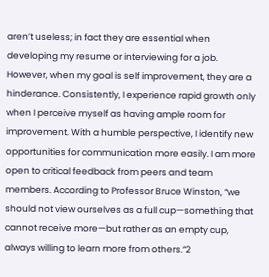aren’t useless; in fact they are essential when developing my resume or interviewing for a job. However, when my goal is self improvement, they are a hinderance. Consistently, I experience rapid growth only when I perceive myself as having ample room for improvement. With a humble perspective, I identify new opportunities for communication more easily. I am more open to critical feedback from peers and team members. According to Professor Bruce Winston, “we should not view ourselves as a full cup—something that cannot receive more—but rather as an empty cup, always willing to learn more from others.”2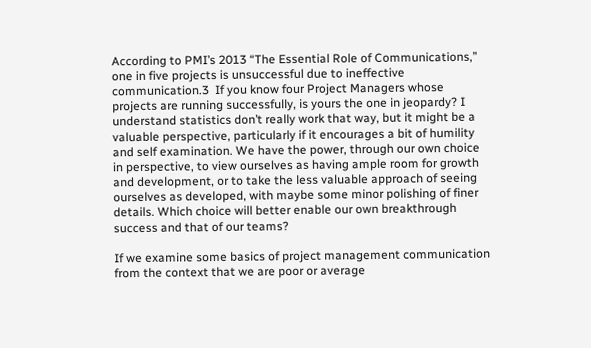According to PMI’s 2013 “The Essential Role of Communications,” one in five projects is unsuccessful due to ineffective communication.3  If you know four Project Managers whose projects are running successfully, is yours the one in jeopardy? I understand statistics don’t really work that way, but it might be a valuable perspective, particularly if it encourages a bit of humility and self examination. We have the power, through our own choice in perspective, to view ourselves as having ample room for growth and development, or to take the less valuable approach of seeing ourselves as developed, with maybe some minor polishing of finer details. Which choice will better enable our own breakthrough success and that of our teams?

If we examine some basics of project management communication from the context that we are poor or average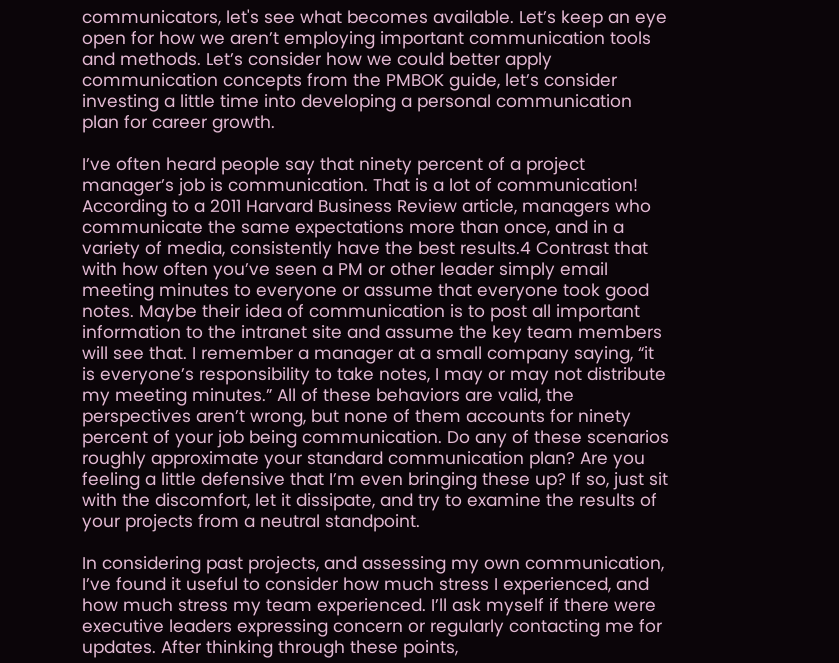communicators, let's see what becomes available. Let’s keep an eye open for how we aren’t employing important communication tools and methods. Let’s consider how we could better apply communication concepts from the PMBOK guide, let’s consider investing a little time into developing a personal communication plan for career growth.

I’ve often heard people say that ninety percent of a project manager’s job is communication. That is a lot of communication! According to a 2011 Harvard Business Review article, managers who communicate the same expectations more than once, and in a variety of media, consistently have the best results.4 Contrast that with how often you’ve seen a PM or other leader simply email meeting minutes to everyone or assume that everyone took good notes. Maybe their idea of communication is to post all important information to the intranet site and assume the key team members will see that. I remember a manager at a small company saying, “it is everyone’s responsibility to take notes, I may or may not distribute my meeting minutes.” All of these behaviors are valid, the perspectives aren’t wrong, but none of them accounts for ninety percent of your job being communication. Do any of these scenarios roughly approximate your standard communication plan? Are you feeling a little defensive that I’m even bringing these up? If so, just sit with the discomfort, let it dissipate, and try to examine the results of your projects from a neutral standpoint.

In considering past projects, and assessing my own communication, I’ve found it useful to consider how much stress I experienced, and how much stress my team experienced. I’ll ask myself if there were executive leaders expressing concern or regularly contacting me for updates. After thinking through these points,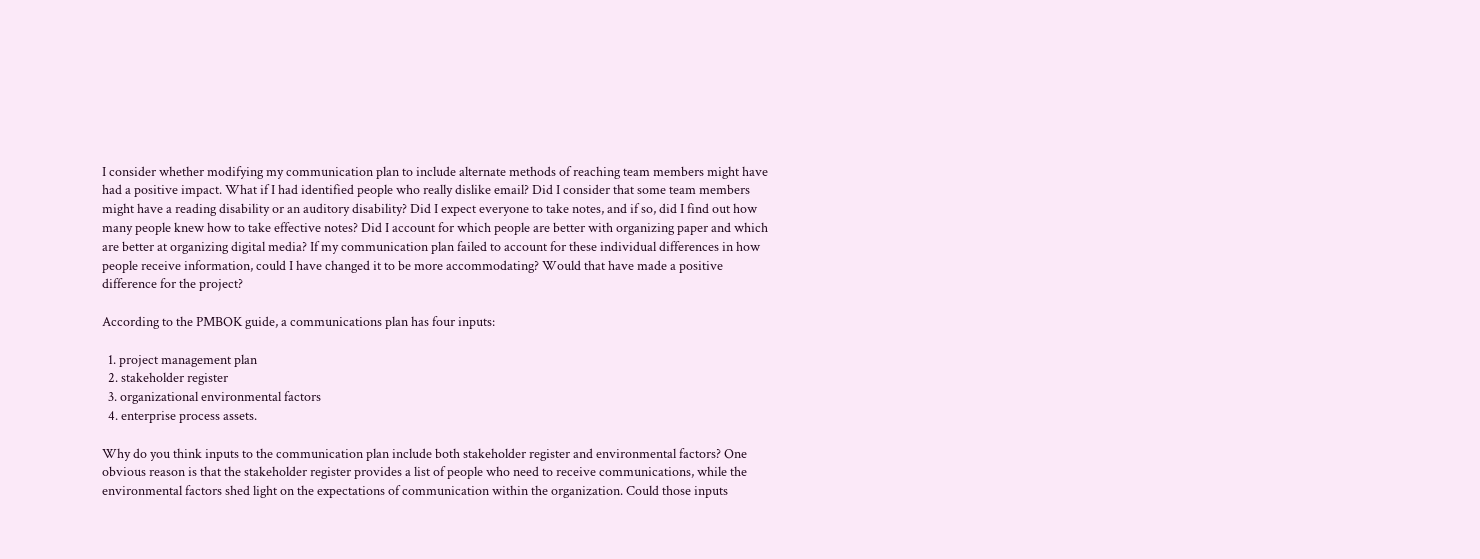I consider whether modifying my communication plan to include alternate methods of reaching team members might have had a positive impact. What if I had identified people who really dislike email? Did I consider that some team members might have a reading disability or an auditory disability? Did I expect everyone to take notes, and if so, did I find out how many people knew how to take effective notes? Did I account for which people are better with organizing paper and which are better at organizing digital media? If my communication plan failed to account for these individual differences in how people receive information, could I have changed it to be more accommodating? Would that have made a positive difference for the project?

According to the PMBOK guide, a communications plan has four inputs:

  1. project management plan
  2. stakeholder register
  3. organizational environmental factors
  4. enterprise process assets.

Why do you think inputs to the communication plan include both stakeholder register and environmental factors? One obvious reason is that the stakeholder register provides a list of people who need to receive communications, while the environmental factors shed light on the expectations of communication within the organization. Could those inputs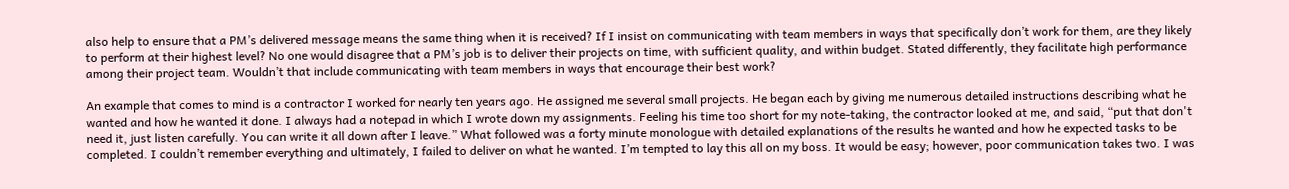also help to ensure that a PM’s delivered message means the same thing when it is received? If I insist on communicating with team members in ways that specifically don’t work for them, are they likely to perform at their highest level? No one would disagree that a PM’s job is to deliver their projects on time, with sufficient quality, and within budget. Stated differently, they facilitate high performance among their project team. Wouldn’t that include communicating with team members in ways that encourage their best work?

An example that comes to mind is a contractor I worked for nearly ten years ago. He assigned me several small projects. He began each by giving me numerous detailed instructions describing what he wanted and how he wanted it done. I always had a notepad in which I wrote down my assignments. Feeling his time too short for my note-taking, the contractor looked at me, and said, “put that don't need it, just listen carefully. You can write it all down after I leave.” What followed was a forty minute monologue with detailed explanations of the results he wanted and how he expected tasks to be completed. I couldn’t remember everything and ultimately, I failed to deliver on what he wanted. I’m tempted to lay this all on my boss. It would be easy; however, poor communication takes two. I was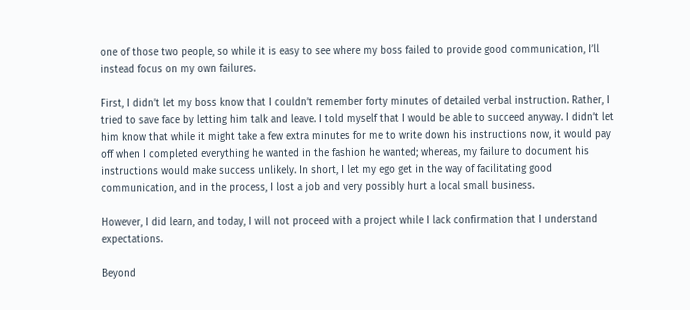one of those two people, so while it is easy to see where my boss failed to provide good communication, I’ll instead focus on my own failures.

First, I didn’t let my boss know that I couldn’t remember forty minutes of detailed verbal instruction. Rather, I tried to save face by letting him talk and leave. I told myself that I would be able to succeed anyway. I didn’t let him know that while it might take a few extra minutes for me to write down his instructions now, it would pay off when I completed everything he wanted in the fashion he wanted; whereas, my failure to document his instructions would make success unlikely. In short, I let my ego get in the way of facilitating good communication, and in the process, I lost a job and very possibly hurt a local small business.

However, I did learn, and today, I will not proceed with a project while I lack confirmation that I understand expectations.

Beyond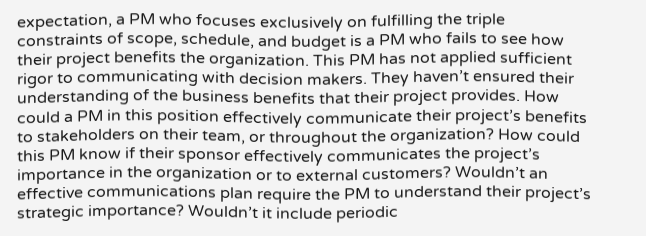expectation, a PM who focuses exclusively on fulfilling the triple constraints of scope, schedule, and budget is a PM who fails to see how their project benefits the organization. This PM has not applied sufficient rigor to communicating with decision makers. They haven’t ensured their understanding of the business benefits that their project provides. How could a PM in this position effectively communicate their project’s benefits to stakeholders on their team, or throughout the organization? How could this PM know if their sponsor effectively communicates the project’s importance in the organization or to external customers? Wouldn’t an effective communications plan require the PM to understand their project’s strategic importance? Wouldn’t it include periodic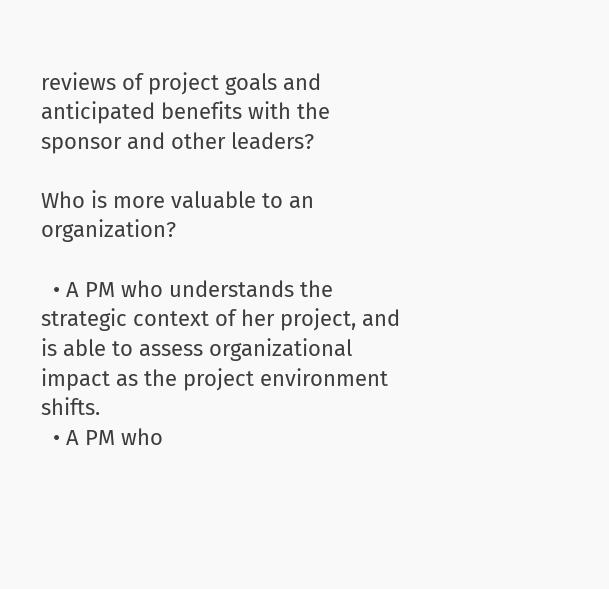reviews of project goals and anticipated benefits with the sponsor and other leaders?

Who is more valuable to an organization?

  • A PM who understands the strategic context of her project, and is able to assess organizational impact as the project environment shifts.
  • A PM who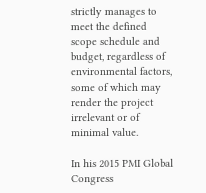strictly manages to meet the defined scope schedule and budget, regardless of environmental factors, some of which may render the project irrelevant or of minimal value.

In his 2015 PMI Global Congress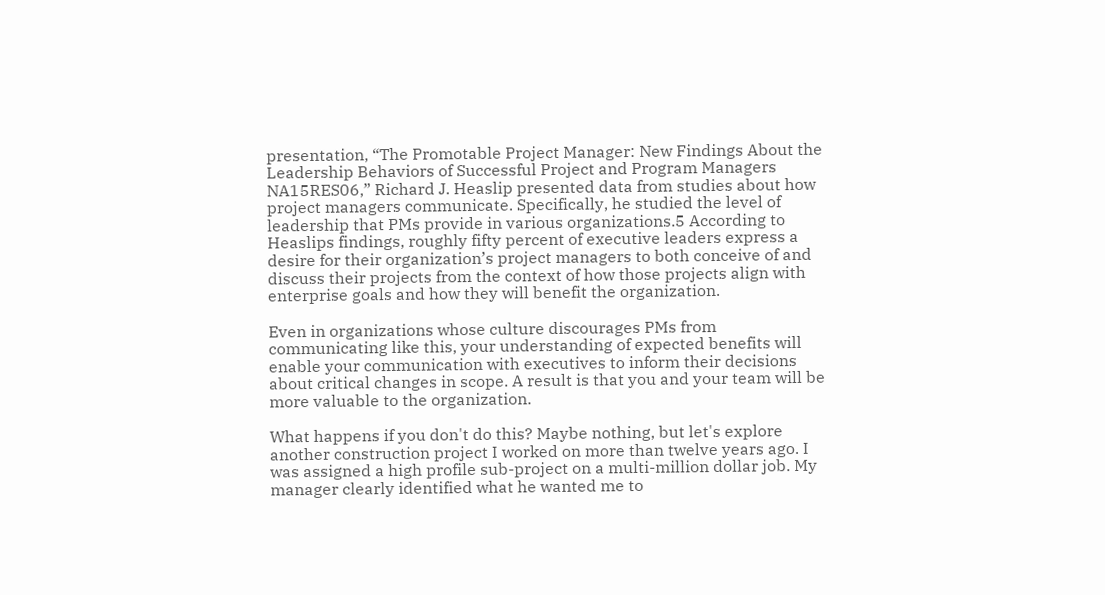presentation, “The Promotable Project Manager: New Findings About the Leadership Behaviors of Successful Project and Program Managers NA15RES06,” Richard J. Heaslip presented data from studies about how project managers communicate. Specifically, he studied the level of leadership that PMs provide in various organizations.5 According to Heaslips findings, roughly fifty percent of executive leaders express a desire for their organization’s project managers to both conceive of and discuss their projects from the context of how those projects align with enterprise goals and how they will benefit the organization.

Even in organizations whose culture discourages PMs from communicating like this, your understanding of expected benefits will enable your communication with executives to inform their decisions about critical changes in scope. A result is that you and your team will be more valuable to the organization.

What happens if you don't do this? Maybe nothing, but let's explore another construction project I worked on more than twelve years ago. I was assigned a high profile sub-project on a multi-million dollar job. My manager clearly identified what he wanted me to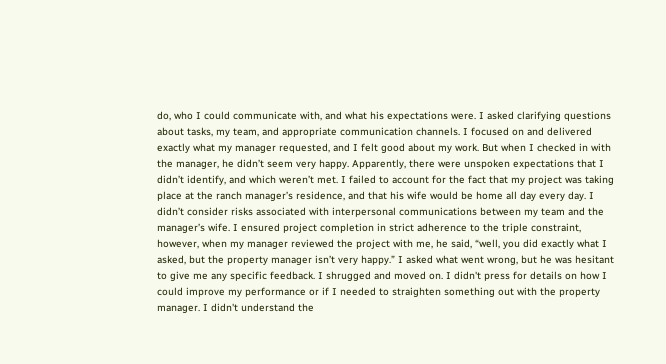do, who I could communicate with, and what his expectations were. I asked clarifying questions about tasks, my team, and appropriate communication channels. I focused on and delivered exactly what my manager requested, and I felt good about my work. But when I checked in with the manager, he didn’t seem very happy. Apparently, there were unspoken expectations that I didn’t identify, and which weren’t met. I failed to account for the fact that my project was taking place at the ranch manager’s residence, and that his wife would be home all day every day. I didn’t consider risks associated with interpersonal communications between my team and the manager’s wife. I ensured project completion in strict adherence to the triple constraint, however, when my manager reviewed the project with me, he said, “well, you did exactly what I asked, but the property manager isn’t very happy.” I asked what went wrong, but he was hesitant to give me any specific feedback. I shrugged and moved on. I didn't press for details on how I could improve my performance or if I needed to straighten something out with the property manager. I didn't understand the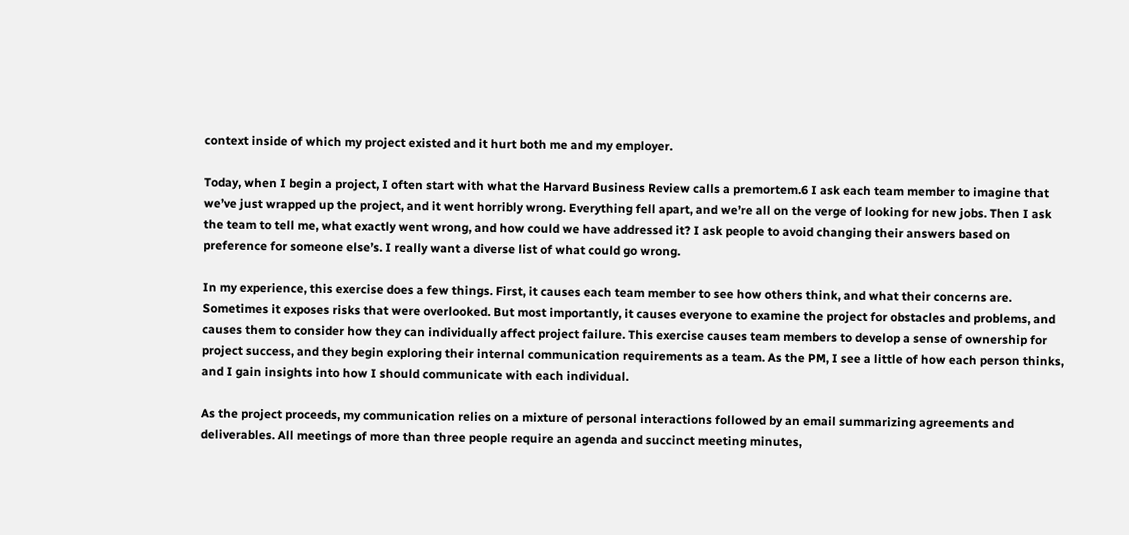context inside of which my project existed and it hurt both me and my employer.

Today, when I begin a project, I often start with what the Harvard Business Review calls a premortem.6 I ask each team member to imagine that we’ve just wrapped up the project, and it went horribly wrong. Everything fell apart, and we’re all on the verge of looking for new jobs. Then I ask the team to tell me, what exactly went wrong, and how could we have addressed it? I ask people to avoid changing their answers based on preference for someone else’s. I really want a diverse list of what could go wrong.

In my experience, this exercise does a few things. First, it causes each team member to see how others think, and what their concerns are. Sometimes it exposes risks that were overlooked. But most importantly, it causes everyone to examine the project for obstacles and problems, and causes them to consider how they can individually affect project failure. This exercise causes team members to develop a sense of ownership for project success, and they begin exploring their internal communication requirements as a team. As the PM, I see a little of how each person thinks, and I gain insights into how I should communicate with each individual.

As the project proceeds, my communication relies on a mixture of personal interactions followed by an email summarizing agreements and deliverables. All meetings of more than three people require an agenda and succinct meeting minutes,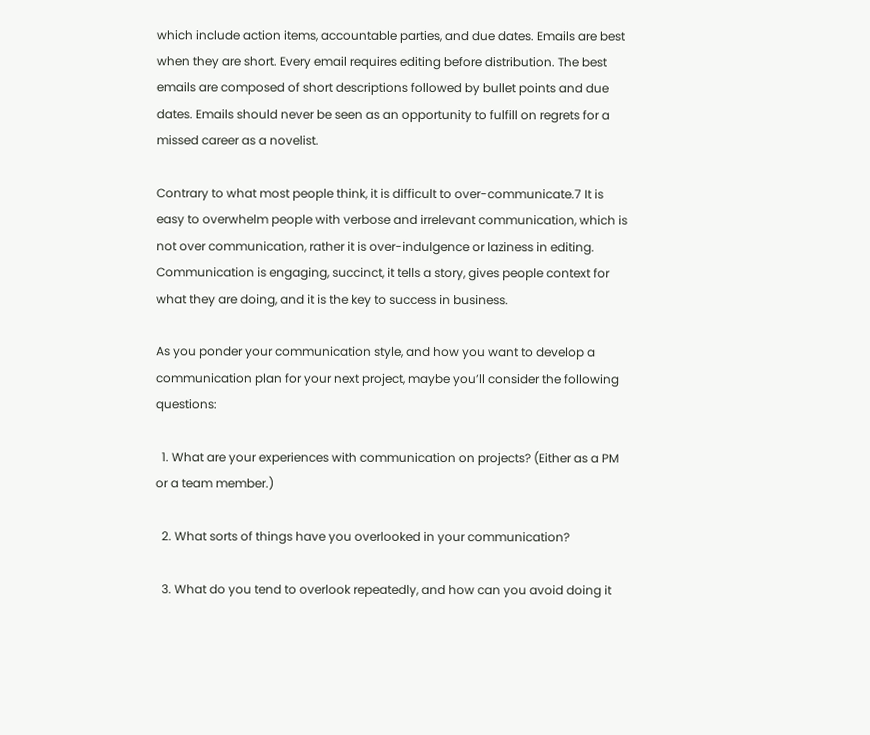which include action items, accountable parties, and due dates. Emails are best when they are short. Every email requires editing before distribution. The best emails are composed of short descriptions followed by bullet points and due dates. Emails should never be seen as an opportunity to fulfill on regrets for a missed career as a novelist.

Contrary to what most people think, it is difficult to over-communicate.7 It is easy to overwhelm people with verbose and irrelevant communication, which is not over communication, rather it is over-indulgence or laziness in editing. Communication is engaging, succinct, it tells a story, gives people context for what they are doing, and it is the key to success in business.

As you ponder your communication style, and how you want to develop a communication plan for your next project, maybe you’ll consider the following questions:

  1. What are your experiences with communication on projects? (Either as a PM or a team member.)

  2. What sorts of things have you overlooked in your communication?

  3. What do you tend to overlook repeatedly, and how can you avoid doing it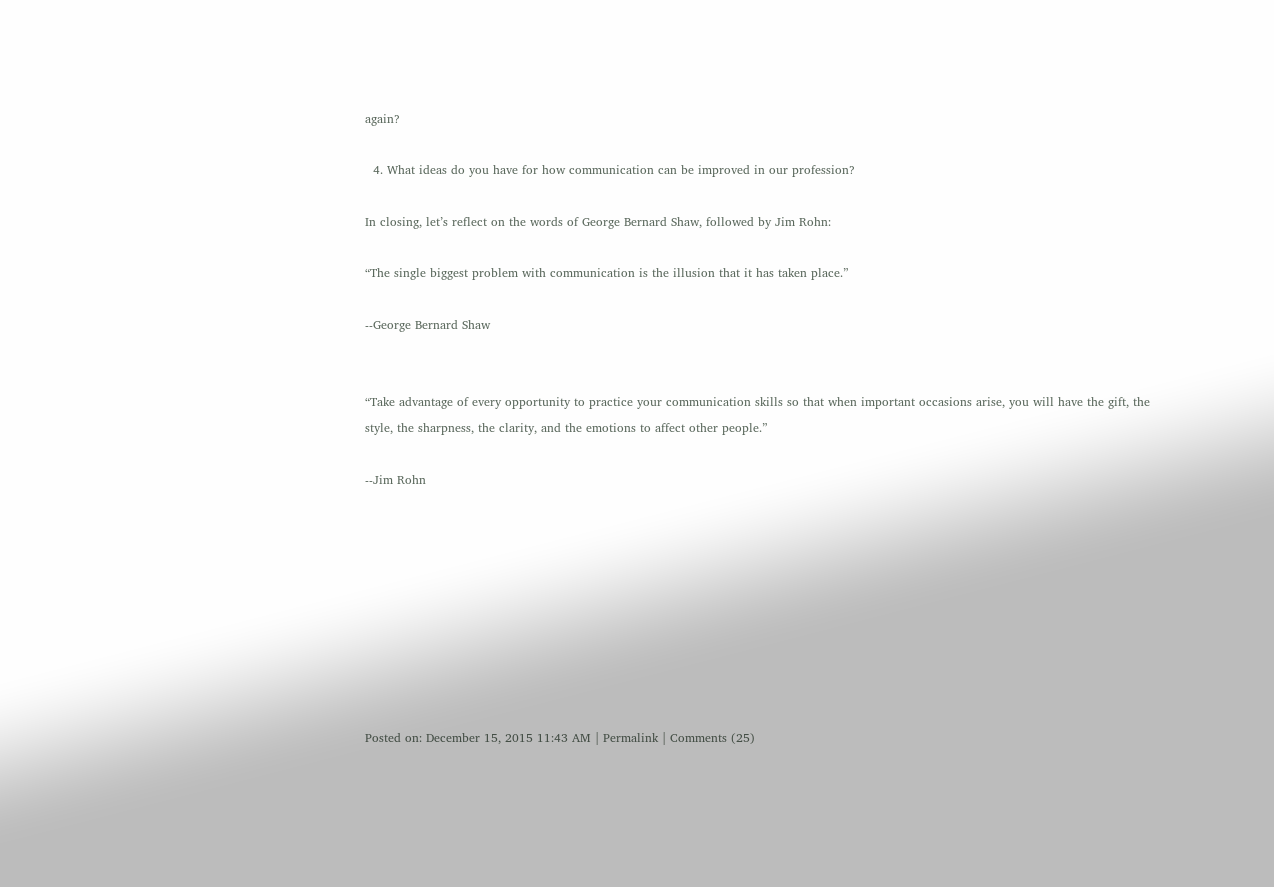again?

  4. What ideas do you have for how communication can be improved in our profession?

In closing, let’s reflect on the words of George Bernard Shaw, followed by Jim Rohn:

“The single biggest problem with communication is the illusion that it has taken place.”

--George Bernard Shaw


“Take advantage of every opportunity to practice your communication skills so that when important occasions arise, you will have the gift, the style, the sharpness, the clarity, and the emotions to affect other people.”

--Jim Rohn









Posted on: December 15, 2015 11:43 AM | Permalink | Comments (25)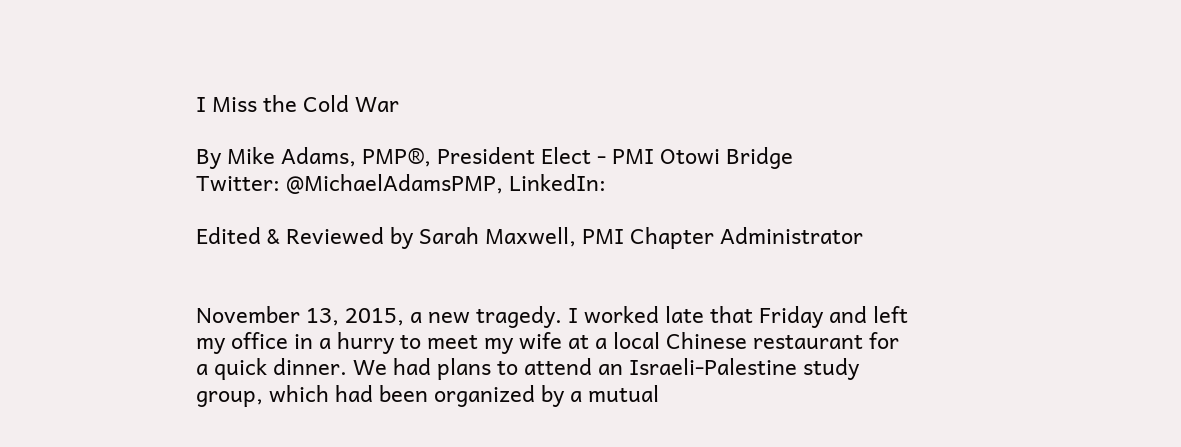I Miss the Cold War

By Mike Adams, PMP®, President Elect - PMI Otowi Bridge
Twitter: @MichaelAdamsPMP, LinkedIn:

Edited & Reviewed by Sarah Maxwell, PMI Chapter Administrator


November 13, 2015, a new tragedy. I worked late that Friday and left my office in a hurry to meet my wife at a local Chinese restaurant for a quick dinner. We had plans to attend an Israeli-Palestine study group, which had been organized by a mutual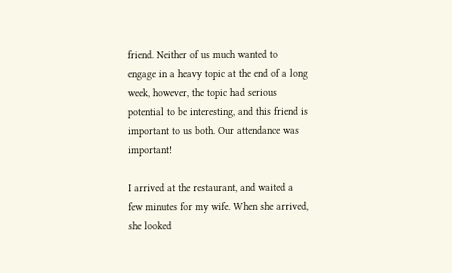friend. Neither of us much wanted to engage in a heavy topic at the end of a long week, however, the topic had serious potential to be interesting, and this friend is important to us both. Our attendance was important!

I arrived at the restaurant, and waited a few minutes for my wife. When she arrived, she looked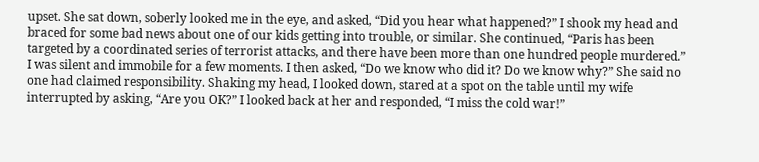upset. She sat down, soberly looked me in the eye, and asked, “Did you hear what happened?” I shook my head and braced for some bad news about one of our kids getting into trouble, or similar. She continued, “Paris has been targeted by a coordinated series of terrorist attacks, and there have been more than one hundred people murdered.” I was silent and immobile for a few moments. I then asked, “Do we know who did it? Do we know why?” She said no one had claimed responsibility. Shaking my head, I looked down, stared at a spot on the table until my wife interrupted by asking, “Are you OK?” I looked back at her and responded, “I miss the cold war!”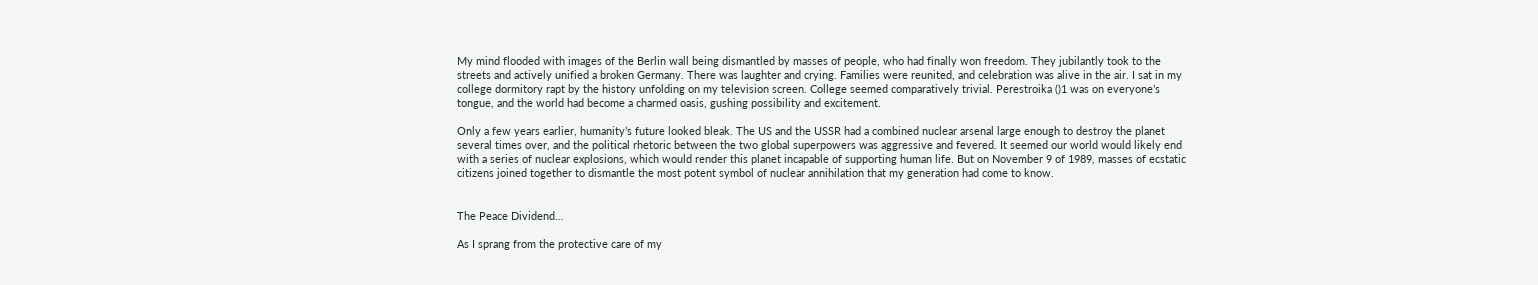My mind flooded with images of the Berlin wall being dismantled by masses of people, who had finally won freedom. They jubilantly took to the streets and actively unified a broken Germany. There was laughter and crying. Families were reunited, and celebration was alive in the air. I sat in my college dormitory rapt by the history unfolding on my television screen. College seemed comparatively trivial. Perestroika ()1 was on everyone’s tongue, and the world had become a charmed oasis, gushing possibility and excitement.

Only a few years earlier, humanity’s future looked bleak. The US and the USSR had a combined nuclear arsenal large enough to destroy the planet several times over, and the political rhetoric between the two global superpowers was aggressive and fevered. It seemed our world would likely end with a series of nuclear explosions, which would render this planet incapable of supporting human life. But on November 9 of 1989, masses of ecstatic citizens joined together to dismantle the most potent symbol of nuclear annihilation that my generation had come to know.


The Peace Dividend…

As I sprang from the protective care of my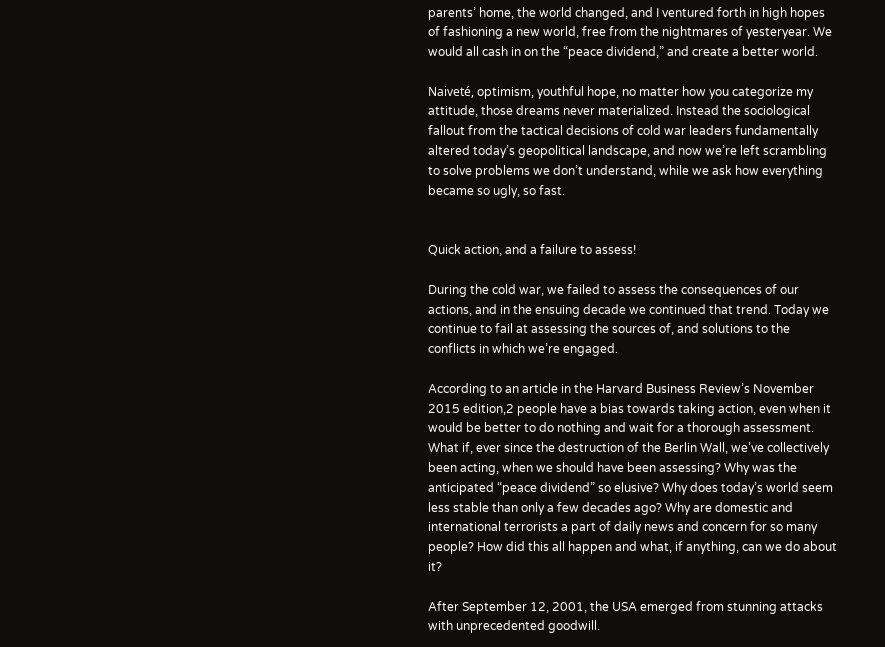parents’ home, the world changed, and I ventured forth in high hopes of fashioning a new world, free from the nightmares of yesteryear. We would all cash in on the “peace dividend,” and create a better world.

Naiveté, optimism, youthful hope, no matter how you categorize my attitude, those dreams never materialized. Instead the sociological fallout from the tactical decisions of cold war leaders fundamentally altered today’s geopolitical landscape, and now we’re left scrambling to solve problems we don’t understand, while we ask how everything became so ugly, so fast.


Quick action, and a failure to assess!

During the cold war, we failed to assess the consequences of our actions, and in the ensuing decade we continued that trend. Today we continue to fail at assessing the sources of, and solutions to the conflicts in which we’re engaged.

According to an article in the Harvard Business Review’s November 2015 edition,2 people have a bias towards taking action, even when it would be better to do nothing and wait for a thorough assessment. What if, ever since the destruction of the Berlin Wall, we’ve collectively been acting, when we should have been assessing? Why was the anticipated “peace dividend” so elusive? Why does today’s world seem less stable than only a few decades ago? Why are domestic and international terrorists a part of daily news and concern for so many people? How did this all happen and what, if anything, can we do about it?

After September 12, 2001, the USA emerged from stunning attacks with unprecedented goodwill.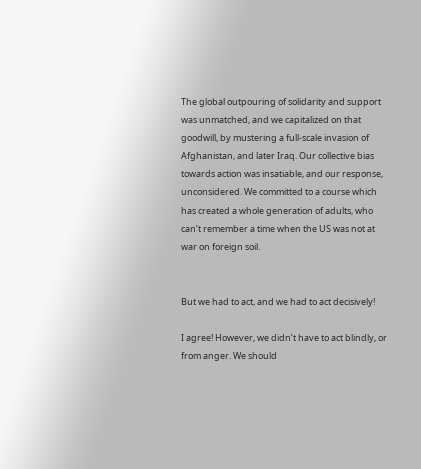The global outpouring of solidarity and support was unmatched, and we capitalized on that goodwill, by mustering a full-scale invasion of Afghanistan, and later Iraq. Our collective bias towards action was insatiable, and our response, unconsidered. We committed to a course which has created a whole generation of adults, who can’t remember a time when the US was not at war on foreign soil.


But we had to act, and we had to act decisively!

I agree! However, we didn’t have to act blindly, or from anger. We should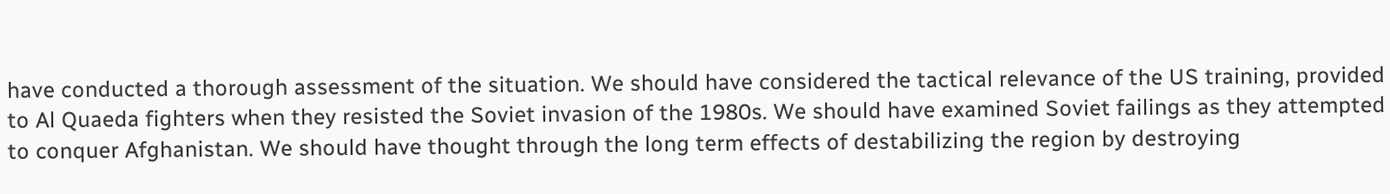have conducted a thorough assessment of the situation. We should have considered the tactical relevance of the US training, provided to Al Quaeda fighters when they resisted the Soviet invasion of the 1980s. We should have examined Soviet failings as they attempted to conquer Afghanistan. We should have thought through the long term effects of destabilizing the region by destroying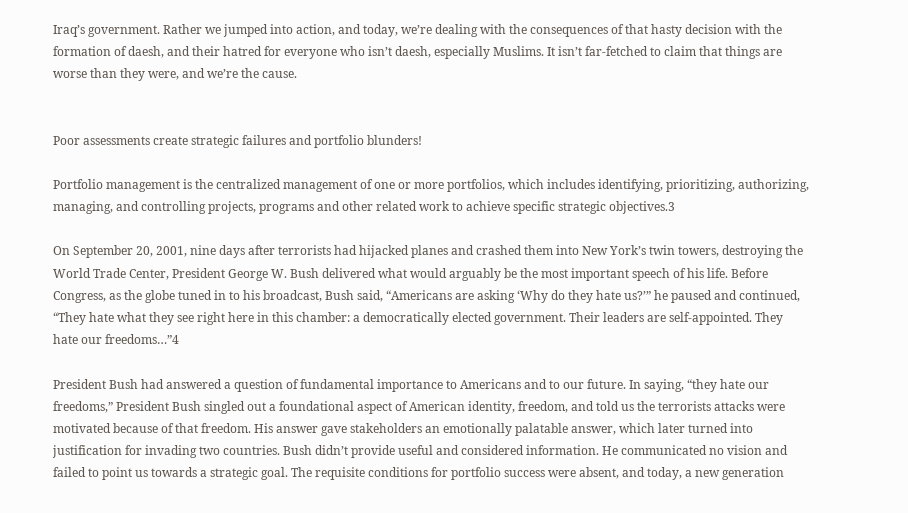Iraq’s government. Rather we jumped into action, and today, we’re dealing with the consequences of that hasty decision with the formation of daesh, and their hatred for everyone who isn’t daesh, especially Muslims. It isn’t far-fetched to claim that things are worse than they were, and we’re the cause.


Poor assessments create strategic failures and portfolio blunders!

Portfolio management is the centralized management of one or more portfolios, which includes identifying, prioritizing, authorizing, managing, and controlling projects, programs and other related work to achieve specific strategic objectives.3

On September 20, 2001, nine days after terrorists had hijacked planes and crashed them into New York’s twin towers, destroying the World Trade Center, President George W. Bush delivered what would arguably be the most important speech of his life. Before Congress, as the globe tuned in to his broadcast, Bush said, “Americans are asking ‘Why do they hate us?’” he paused and continued, “They hate what they see right here in this chamber: a democratically elected government. Their leaders are self-appointed. They hate our freedoms…”4

President Bush had answered a question of fundamental importance to Americans and to our future. In saying, “they hate our freedoms,” President Bush singled out a foundational aspect of American identity, freedom, and told us the terrorists attacks were motivated because of that freedom. His answer gave stakeholders an emotionally palatable answer, which later turned into justification for invading two countries. Bush didn’t provide useful and considered information. He communicated no vision and failed to point us towards a strategic goal. The requisite conditions for portfolio success were absent, and today, a new generation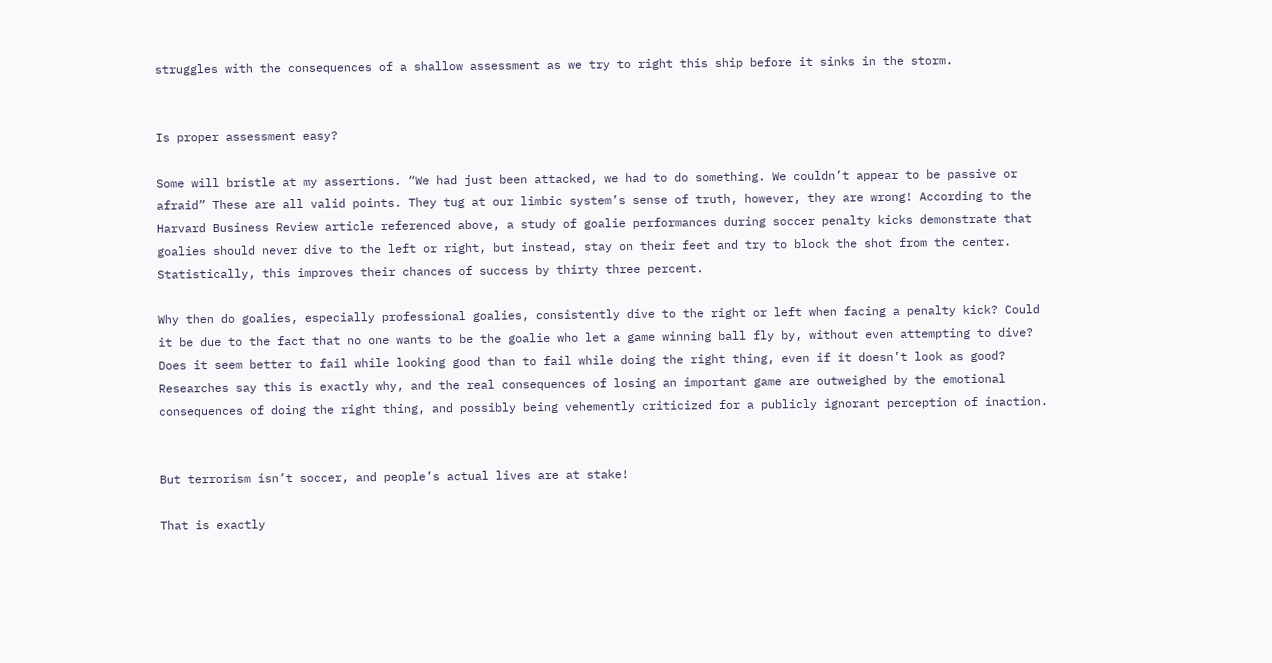struggles with the consequences of a shallow assessment as we try to right this ship before it sinks in the storm.


Is proper assessment easy?

Some will bristle at my assertions. “We had just been attacked, we had to do something. We couldn’t appear to be passive or afraid” These are all valid points. They tug at our limbic system’s sense of truth, however, they are wrong! According to the Harvard Business Review article referenced above, a study of goalie performances during soccer penalty kicks demonstrate that goalies should never dive to the left or right, but instead, stay on their feet and try to block the shot from the center. Statistically, this improves their chances of success by thirty three percent.

Why then do goalies, especially professional goalies, consistently dive to the right or left when facing a penalty kick? Could it be due to the fact that no one wants to be the goalie who let a game winning ball fly by, without even attempting to dive? Does it seem better to fail while looking good than to fail while doing the right thing, even if it doesn’t look as good? Researches say this is exactly why, and the real consequences of losing an important game are outweighed by the emotional consequences of doing the right thing, and possibly being vehemently criticized for a publicly ignorant perception of inaction.


But terrorism isn’t soccer, and people’s actual lives are at stake!

That is exactly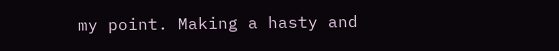my point. Making a hasty and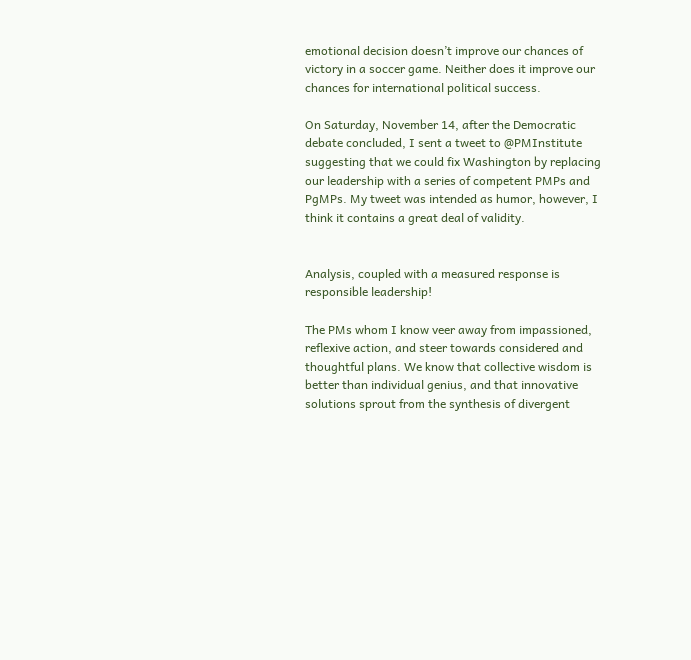emotional decision doesn’t improve our chances of victory in a soccer game. Neither does it improve our chances for international political success.

On Saturday, November 14, after the Democratic debate concluded, I sent a tweet to @PMInstitute suggesting that we could fix Washington by replacing our leadership with a series of competent PMPs and PgMPs. My tweet was intended as humor, however, I think it contains a great deal of validity.


Analysis, coupled with a measured response is responsible leadership!

The PMs whom I know veer away from impassioned, reflexive action, and steer towards considered and thoughtful plans. We know that collective wisdom is better than individual genius, and that innovative solutions sprout from the synthesis of divergent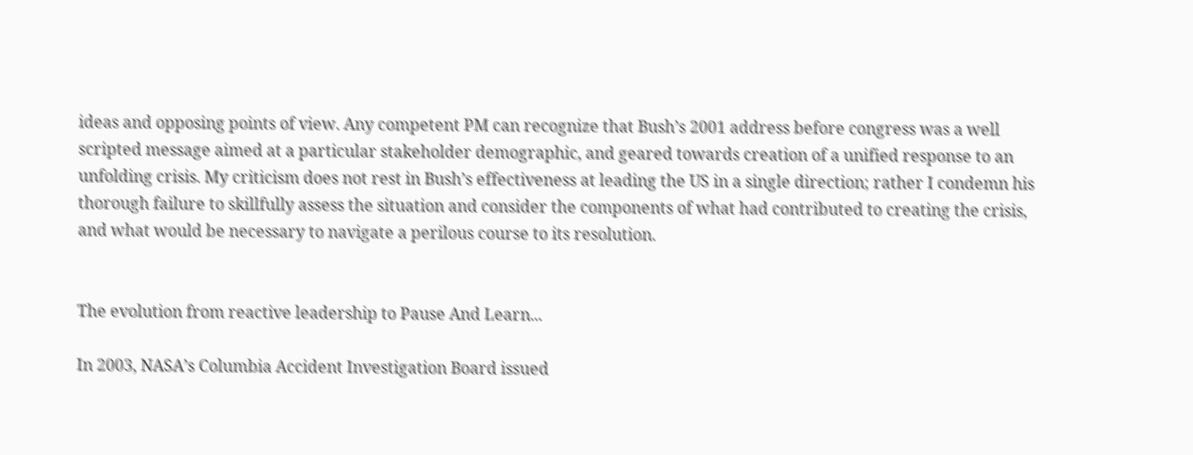ideas and opposing points of view. Any competent PM can recognize that Bush’s 2001 address before congress was a well scripted message aimed at a particular stakeholder demographic, and geared towards creation of a unified response to an unfolding crisis. My criticism does not rest in Bush’s effectiveness at leading the US in a single direction; rather I condemn his thorough failure to skillfully assess the situation and consider the components of what had contributed to creating the crisis, and what would be necessary to navigate a perilous course to its resolution.


The evolution from reactive leadership to Pause And Learn...

In 2003, NASA’s Columbia Accident Investigation Board issued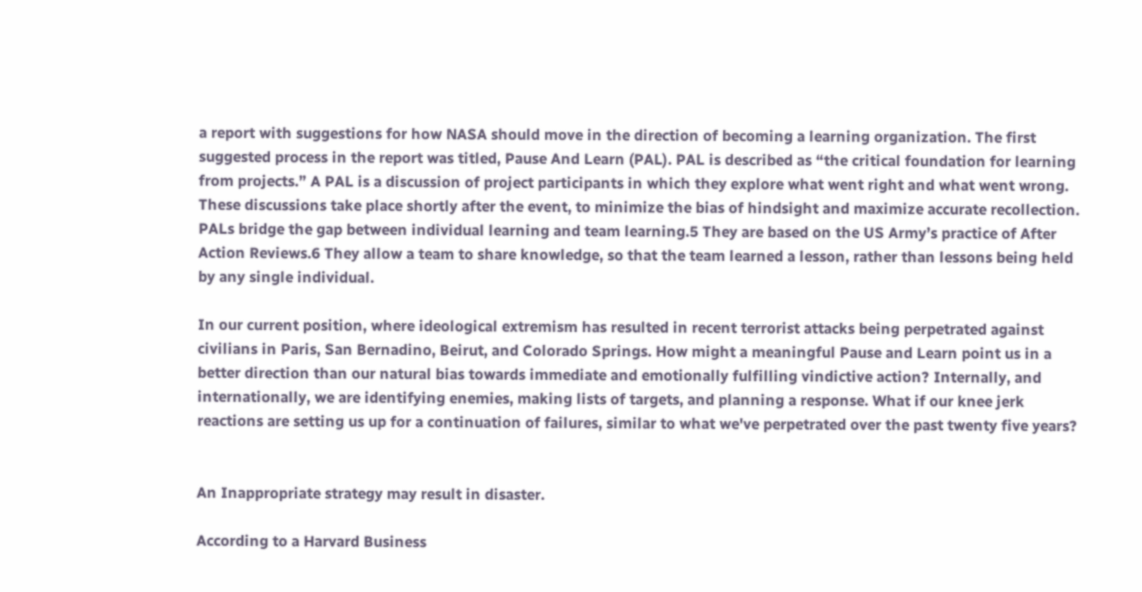a report with suggestions for how NASA should move in the direction of becoming a learning organization. The first suggested process in the report was titled, Pause And Learn (PAL). PAL is described as “the critical foundation for learning from projects.” A PAL is a discussion of project participants in which they explore what went right and what went wrong. These discussions take place shortly after the event, to minimize the bias of hindsight and maximize accurate recollection. PALs bridge the gap between individual learning and team learning.5 They are based on the US Army’s practice of After Action Reviews.6 They allow a team to share knowledge, so that the team learned a lesson, rather than lessons being held by any single individual.

In our current position, where ideological extremism has resulted in recent terrorist attacks being perpetrated against civilians in Paris, San Bernadino, Beirut, and Colorado Springs. How might a meaningful Pause and Learn point us in a better direction than our natural bias towards immediate and emotionally fulfilling vindictive action? Internally, and internationally, we are identifying enemies, making lists of targets, and planning a response. What if our knee jerk reactions are setting us up for a continuation of failures, similar to what we've perpetrated over the past twenty five years?


An Inappropriate strategy may result in disaster.

According to a Harvard Business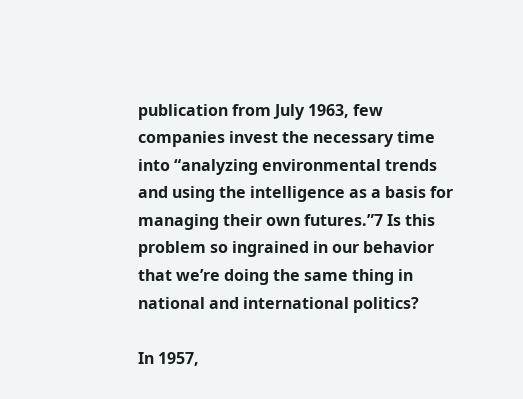publication from July 1963, few companies invest the necessary time into “analyzing environmental trends and using the intelligence as a basis for managing their own futures.”7 Is this problem so ingrained in our behavior that we’re doing the same thing in national and international politics?

In 1957,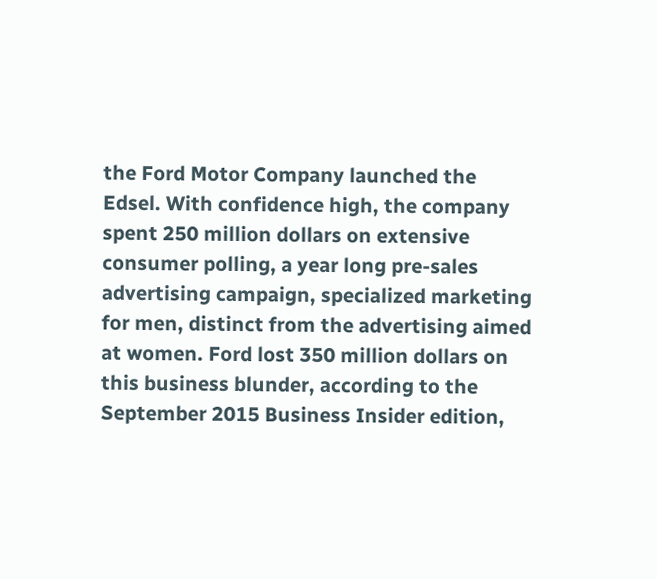the Ford Motor Company launched the Edsel. With confidence high, the company spent 250 million dollars on extensive consumer polling, a year long pre-sales advertising campaign, specialized marketing for men, distinct from the advertising aimed at women. Ford lost 350 million dollars on this business blunder, according to the September 2015 Business Insider edition,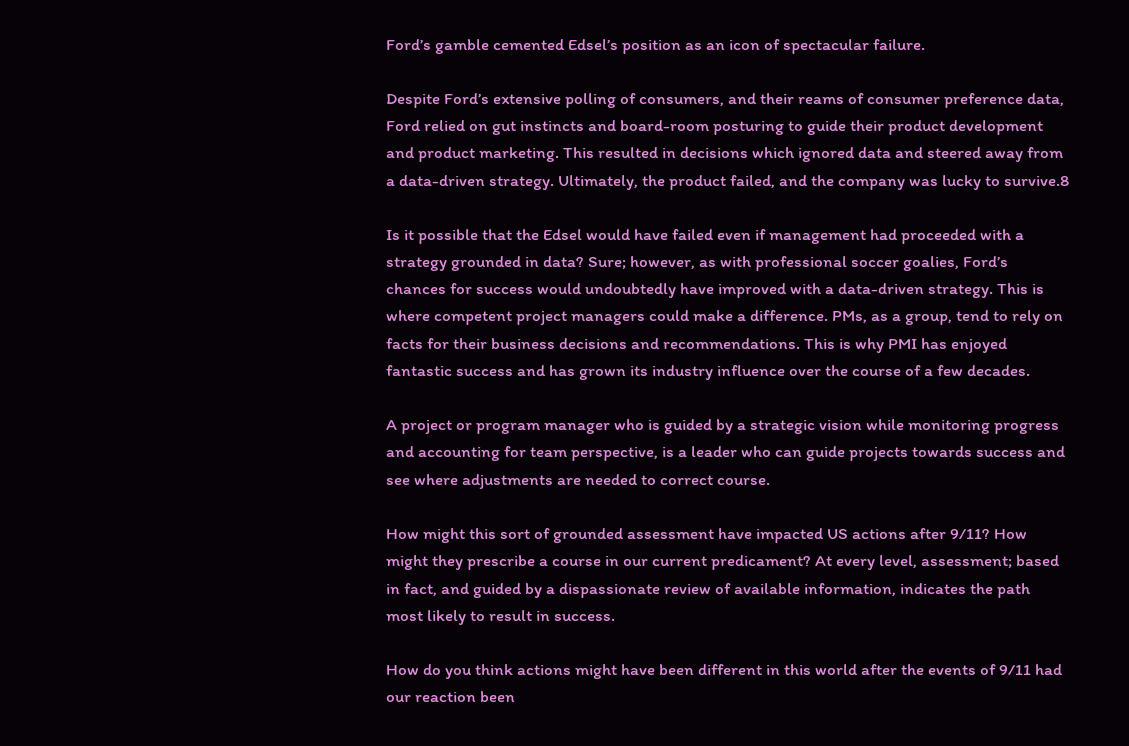Ford’s gamble cemented Edsel’s position as an icon of spectacular failure.

Despite Ford’s extensive polling of consumers, and their reams of consumer preference data, Ford relied on gut instincts and board-room posturing to guide their product development and product marketing. This resulted in decisions which ignored data and steered away from a data-driven strategy. Ultimately, the product failed, and the company was lucky to survive.8

Is it possible that the Edsel would have failed even if management had proceeded with a strategy grounded in data? Sure; however, as with professional soccer goalies, Ford’s chances for success would undoubtedly have improved with a data-driven strategy. This is where competent project managers could make a difference. PMs, as a group, tend to rely on facts for their business decisions and recommendations. This is why PMI has enjoyed fantastic success and has grown its industry influence over the course of a few decades.

A project or program manager who is guided by a strategic vision while monitoring progress and accounting for team perspective, is a leader who can guide projects towards success and see where adjustments are needed to correct course.

How might this sort of grounded assessment have impacted US actions after 9/11? How might they prescribe a course in our current predicament? At every level, assessment; based in fact, and guided by a dispassionate review of available information, indicates the path most likely to result in success.

How do you think actions might have been different in this world after the events of 9/11 had our reaction been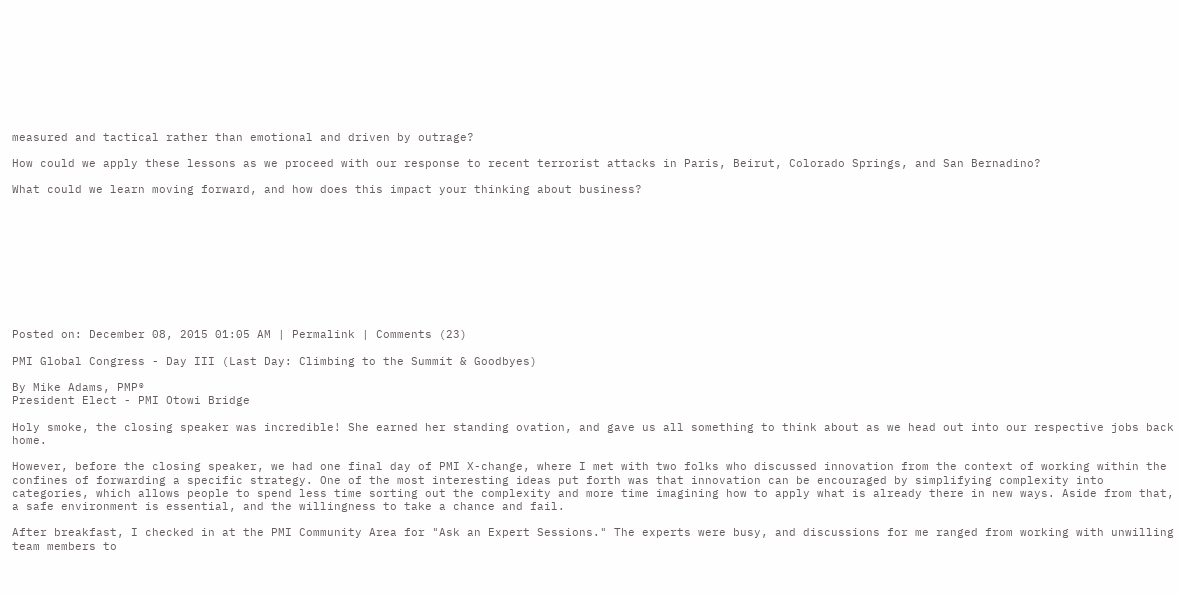measured and tactical rather than emotional and driven by outrage?

How could we apply these lessons as we proceed with our response to recent terrorist attacks in Paris, Beirut, Colorado Springs, and San Bernadino?

What could we learn moving forward, and how does this impact your thinking about business?










Posted on: December 08, 2015 01:05 AM | Permalink | Comments (23)

PMI Global Congress - Day III (Last Day: Climbing to the Summit & Goodbyes)

By Mike Adams, PMP®
President Elect - PMI Otowi Bridge

Holy smoke, the closing speaker was incredible! She earned her standing ovation, and gave us all something to think about as we head out into our respective jobs back home.

However, before the closing speaker, we had one final day of PMI X-change, where I met with two folks who discussed innovation from the context of working within the confines of forwarding a specific strategy. One of the most interesting ideas put forth was that innovation can be encouraged by simplifying complexity into categories, which allows people to spend less time sorting out the complexity and more time imagining how to apply what is already there in new ways. Aside from that, a safe environment is essential, and the willingness to take a chance and fail.

After breakfast, I checked in at the PMI Community Area for "Ask an Expert Sessions." The experts were busy, and discussions for me ranged from working with unwilling team members to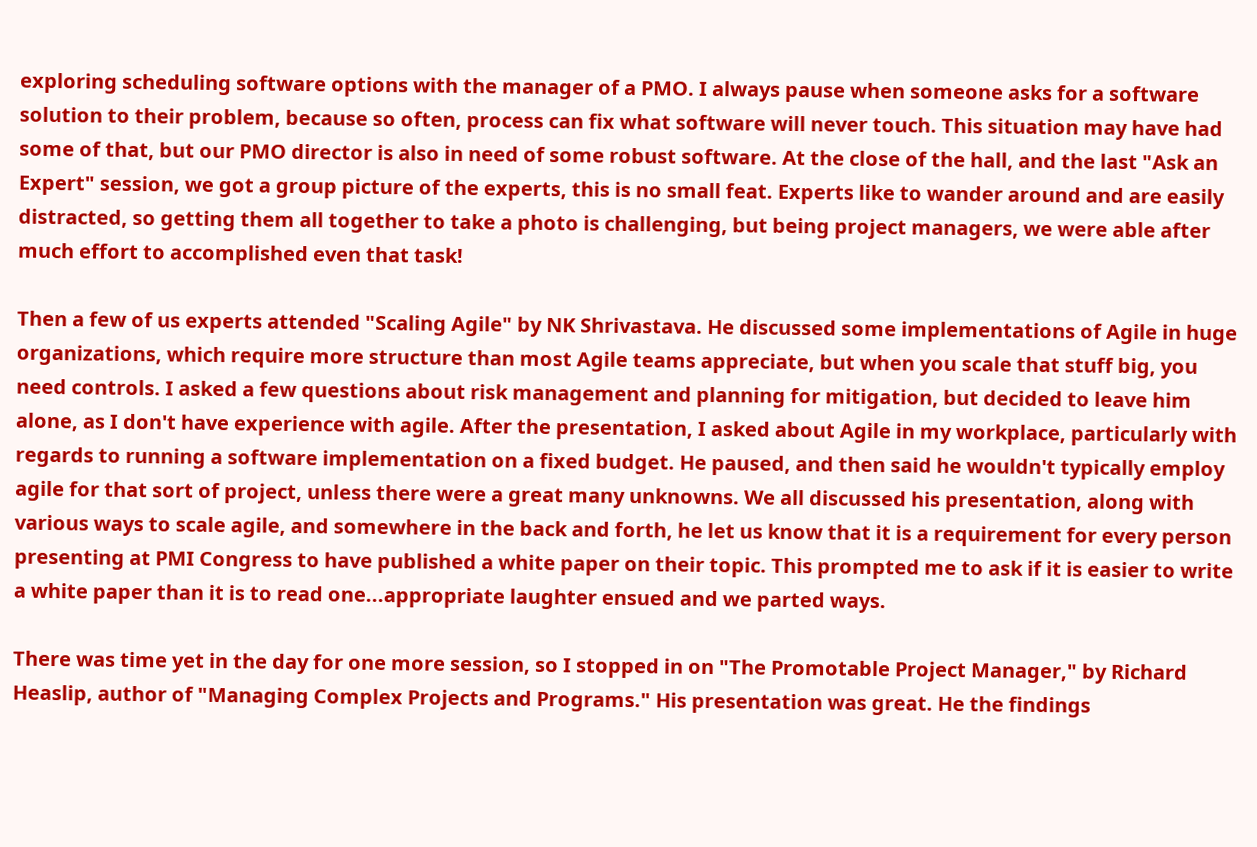exploring scheduling software options with the manager of a PMO. I always pause when someone asks for a software solution to their problem, because so often, process can fix what software will never touch. This situation may have had some of that, but our PMO director is also in need of some robust software. At the close of the hall, and the last "Ask an Expert" session, we got a group picture of the experts, this is no small feat. Experts like to wander around and are easily distracted, so getting them all together to take a photo is challenging, but being project managers, we were able after much effort to accomplished even that task!

Then a few of us experts attended "Scaling Agile" by NK Shrivastava. He discussed some implementations of Agile in huge organizations, which require more structure than most Agile teams appreciate, but when you scale that stuff big, you need controls. I asked a few questions about risk management and planning for mitigation, but decided to leave him alone, as I don't have experience with agile. After the presentation, I asked about Agile in my workplace, particularly with regards to running a software implementation on a fixed budget. He paused, and then said he wouldn't typically employ agile for that sort of project, unless there were a great many unknowns. We all discussed his presentation, along with various ways to scale agile, and somewhere in the back and forth, he let us know that it is a requirement for every person presenting at PMI Congress to have published a white paper on their topic. This prompted me to ask if it is easier to write a white paper than it is to read one...appropriate laughter ensued and we parted ways.

There was time yet in the day for one more session, so I stopped in on "The Promotable Project Manager," by Richard Heaslip, author of "Managing Complex Projects and Programs." His presentation was great. He the findings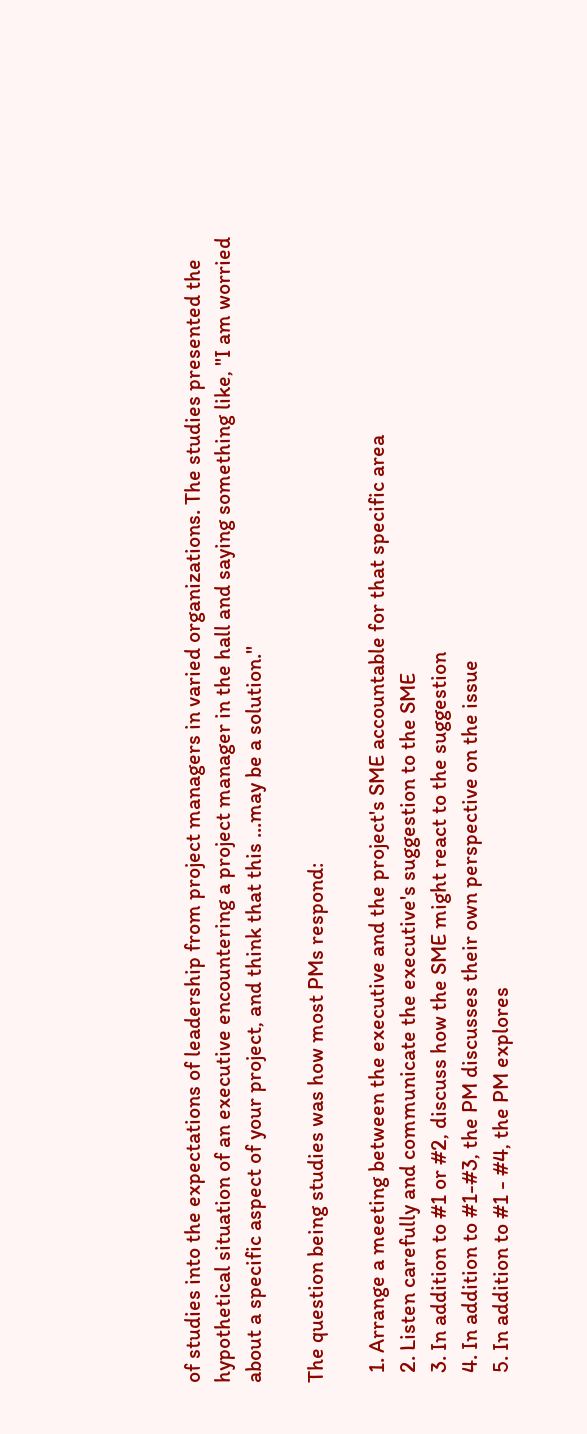of studies into the expectations of leadership from project managers in varied organizations. The studies presented the hypothetical situation of an executive encountering a project manager in the hall and saying something like, "I am worried about a specific aspect of your project, and think that this ...may be a solution."

The question being studies was how most PMs respond:

  1. Arrange a meeting between the executive and the project's SME accountable for that specific area
  2. Listen carefully and communicate the executive's suggestion to the SME
  3. In addition to #1 or #2, discuss how the SME might react to the suggestion
  4. In addition to #1-#3, the PM discusses their own perspective on the issue
  5. In addition to #1 - #4, the PM explores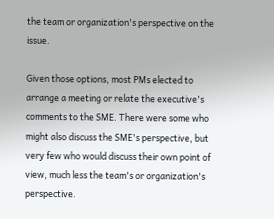the team or organization's perspective on the issue.

Given those options, most PMs elected to arrange a meeting or relate the executive's comments to the SME. There were some who might also discuss the SME's perspective, but very few who would discuss their own point of view, much less the team's or organization's perspective.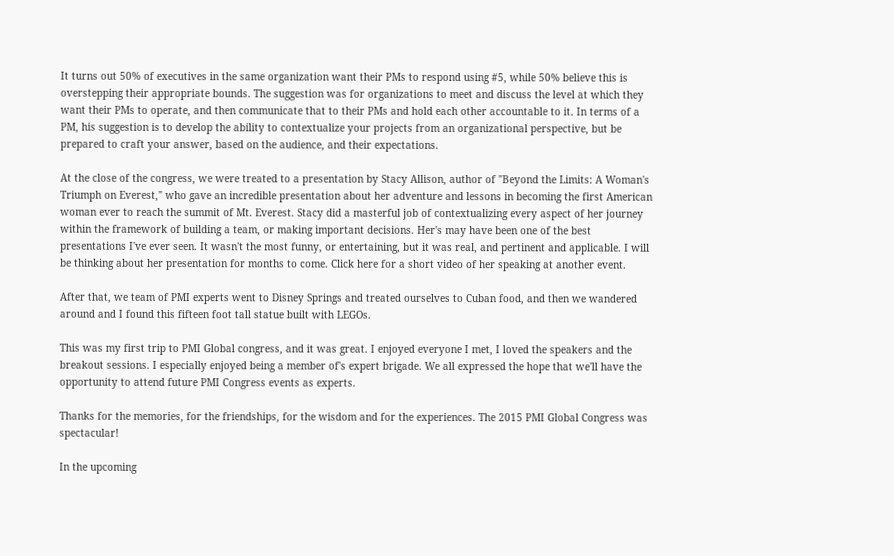It turns out 50% of executives in the same organization want their PMs to respond using #5, while 50% believe this is overstepping their appropriate bounds. The suggestion was for organizations to meet and discuss the level at which they want their PMs to operate, and then communicate that to their PMs and hold each other accountable to it. In terms of a PM, his suggestion is to develop the ability to contextualize your projects from an organizational perspective, but be prepared to craft your answer, based on the audience, and their expectations.

At the close of the congress, we were treated to a presentation by Stacy Allison, author of "Beyond the Limits: A Woman's Triumph on Everest," who gave an incredible presentation about her adventure and lessons in becoming the first American woman ever to reach the summit of Mt. Everest. Stacy did a masterful job of contextualizing every aspect of her journey within the framework of building a team, or making important decisions. Her's may have been one of the best presentations I've ever seen. It wasn't the most funny, or entertaining, but it was real, and pertinent and applicable. I will be thinking about her presentation for months to come. Click here for a short video of her speaking at another event.

After that, we team of PMI experts went to Disney Springs and treated ourselves to Cuban food, and then we wandered around and I found this fifteen foot tall statue built with LEGOs.

This was my first trip to PMI Global congress, and it was great. I enjoyed everyone I met, I loved the speakers and the breakout sessions. I especially enjoyed being a member of's expert brigade. We all expressed the hope that we'll have the opportunity to attend future PMI Congress events as experts.

Thanks for the memories, for the friendships, for the wisdom and for the experiences. The 2015 PMI Global Congress was spectacular!

In the upcoming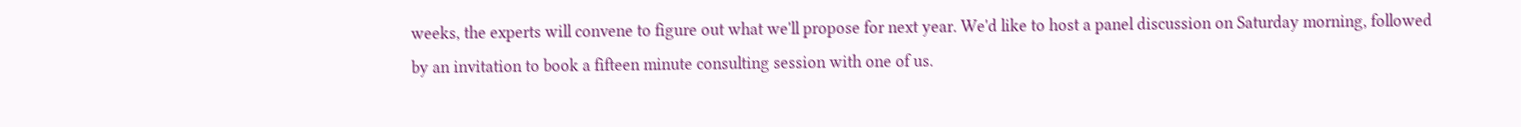weeks, the experts will convene to figure out what we'll propose for next year. We'd like to host a panel discussion on Saturday morning, followed by an invitation to book a fifteen minute consulting session with one of us.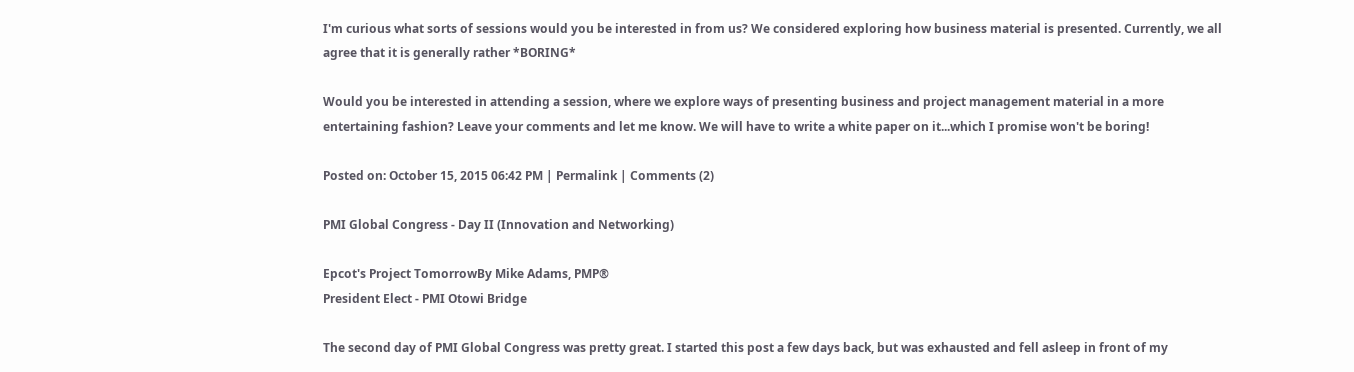I'm curious what sorts of sessions would you be interested in from us? We considered exploring how business material is presented. Currently, we all agree that it is generally rather *BORING*

Would you be interested in attending a session, where we explore ways of presenting business and project management material in a more entertaining fashion? Leave your comments and let me know. We will have to write a white paper on it...which I promise won't be boring!

Posted on: October 15, 2015 06:42 PM | Permalink | Comments (2)

PMI Global Congress - Day II (Innovation and Networking)

Epcot's Project TomorrowBy Mike Adams, PMP®
President Elect - PMI Otowi Bridge

The second day of PMI Global Congress was pretty great. I started this post a few days back, but was exhausted and fell asleep in front of my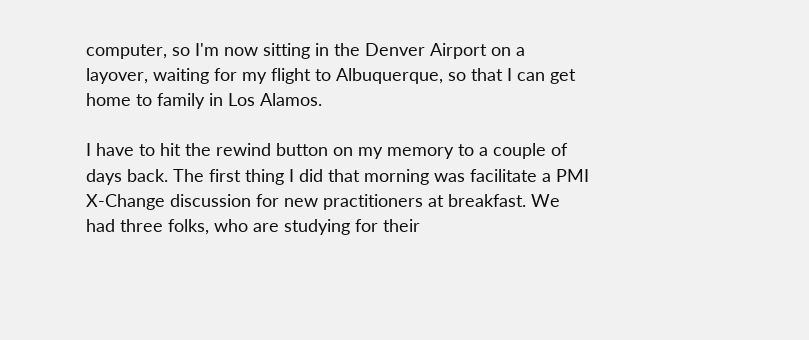computer, so I'm now sitting in the Denver Airport on a layover, waiting for my flight to Albuquerque, so that I can get home to family in Los Alamos.

I have to hit the rewind button on my memory to a couple of days back. The first thing I did that morning was facilitate a PMI X-Change discussion for new practitioners at breakfast. We had three folks, who are studying for their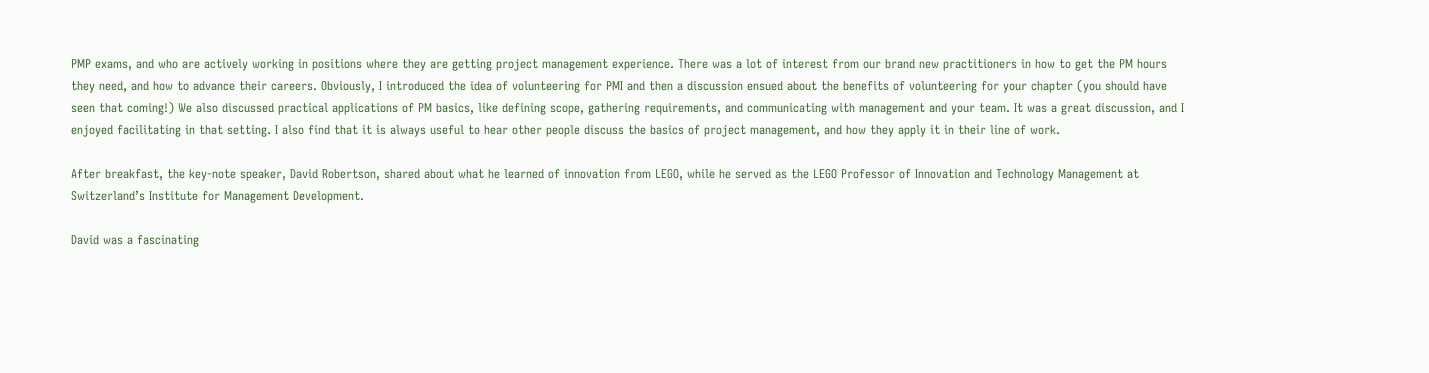PMP exams, and who are actively working in positions where they are getting project management experience. There was a lot of interest from our brand new practitioners in how to get the PM hours they need, and how to advance their careers. Obviously, I introduced the idea of volunteering for PMI and then a discussion ensued about the benefits of volunteering for your chapter (you should have seen that coming!) We also discussed practical applications of PM basics, like defining scope, gathering requirements, and communicating with management and your team. It was a great discussion, and I enjoyed facilitating in that setting. I also find that it is always useful to hear other people discuss the basics of project management, and how they apply it in their line of work.

After breakfast, the key-note speaker, David Robertson, shared about what he learned of innovation from LEGO, while he served as the LEGO Professor of Innovation and Technology Management at Switzerland’s Institute for Management Development.

David was a fascinating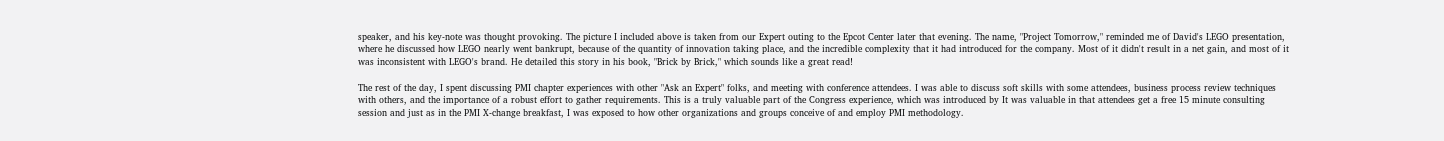speaker, and his key-note was thought provoking. The picture I included above is taken from our Expert outing to the Epcot Center later that evening. The name, "Project Tomorrow," reminded me of David's LEGO presentation, where he discussed how LEGO nearly went bankrupt, because of the quantity of innovation taking place, and the incredible complexity that it had introduced for the company. Most of it didn't result in a net gain, and most of it was inconsistent with LEGO's brand. He detailed this story in his book, "Brick by Brick," which sounds like a great read!

The rest of the day, I spent discussing PMI chapter experiences with other "Ask an Expert" folks, and meeting with conference attendees. I was able to discuss soft skills with some attendees, business process review techniques with others, and the importance of a robust effort to gather requirements. This is a truly valuable part of the Congress experience, which was introduced by It was valuable in that attendees get a free 15 minute consulting session and just as in the PMI X-change breakfast, I was exposed to how other organizations and groups conceive of and employ PMI methodology.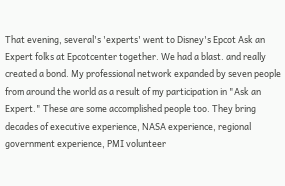That evening, several's 'experts' went to Disney's Epcot Ask an Expert folks at Epcotcenter together. We had a blast. and really created a bond. My professional network expanded by seven people from around the world as a result of my participation in "Ask an Expert." These are some accomplished people too. They bring decades of executive experience, NASA experience, regional government experience, PMI volunteer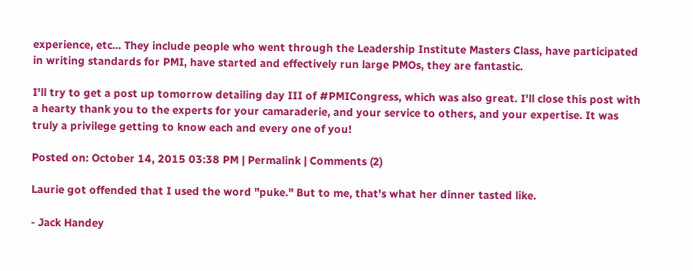experience, etc... They include people who went through the Leadership Institute Masters Class, have participated in writing standards for PMI, have started and effectively run large PMOs, they are fantastic.

I'll try to get a post up tomorrow detailing day III of #PMICongress, which was also great. I'll close this post with a hearty thank you to the experts for your camaraderie, and your service to others, and your expertise. It was truly a privilege getting to know each and every one of you!

Posted on: October 14, 2015 03:38 PM | Permalink | Comments (2)

Laurie got offended that I used the word "puke." But to me, that's what her dinner tasted like.

- Jack Handey